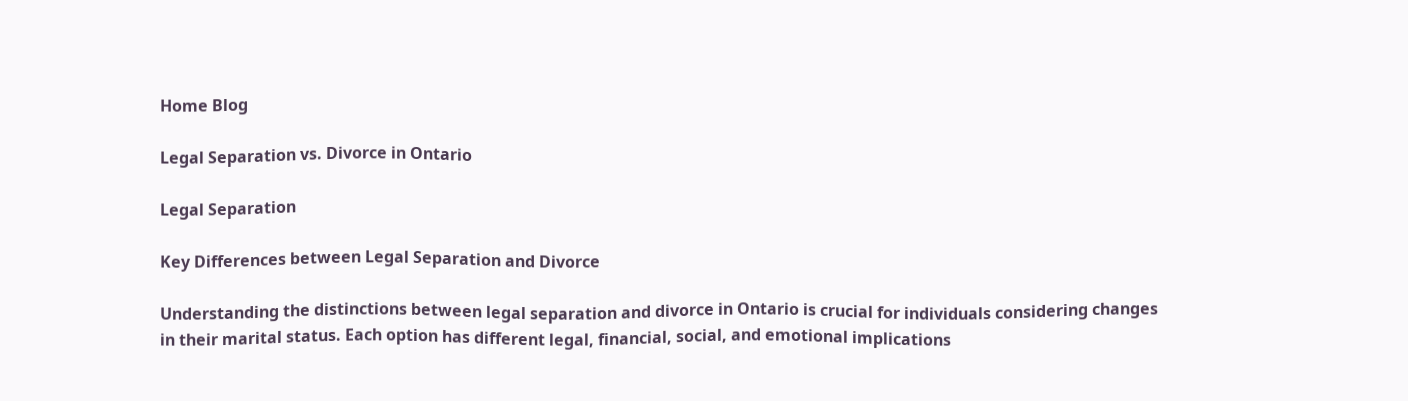Home Blog

Legal Separation vs. Divorce in Ontario

Legal Separation

Key Differences between Legal Separation and Divorce

Understanding the distinctions between legal separation and divorce in Ontario is crucial for individuals considering changes in their marital status. Each option has different legal, financial, social, and emotional implications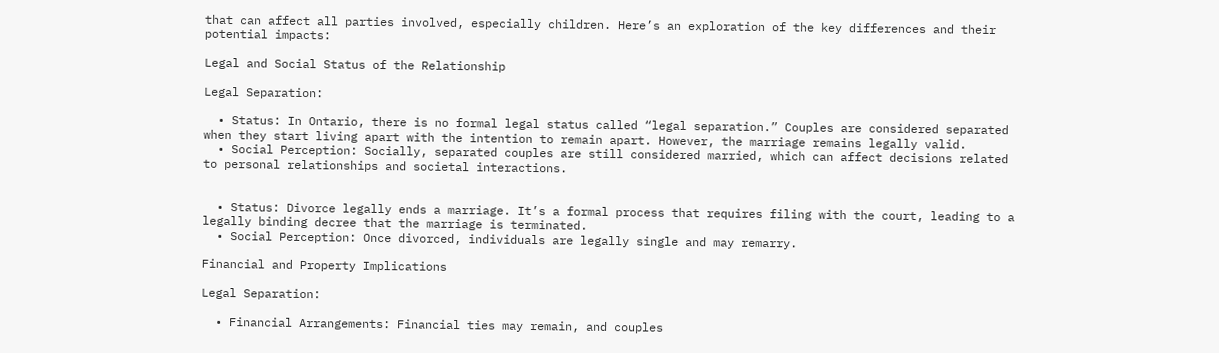that can affect all parties involved, especially children. Here’s an exploration of the key differences and their potential impacts:

Legal and Social Status of the Relationship

Legal Separation:

  • Status: In Ontario, there is no formal legal status called “legal separation.” Couples are considered separated when they start living apart with the intention to remain apart. However, the marriage remains legally valid.
  • Social Perception: Socially, separated couples are still considered married, which can affect decisions related to personal relationships and societal interactions.


  • Status: Divorce legally ends a marriage. It’s a formal process that requires filing with the court, leading to a legally binding decree that the marriage is terminated.
  • Social Perception: Once divorced, individuals are legally single and may remarry.

Financial and Property Implications

Legal Separation:

  • Financial Arrangements: Financial ties may remain, and couples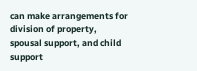can make arrangements for division of property, spousal support, and child support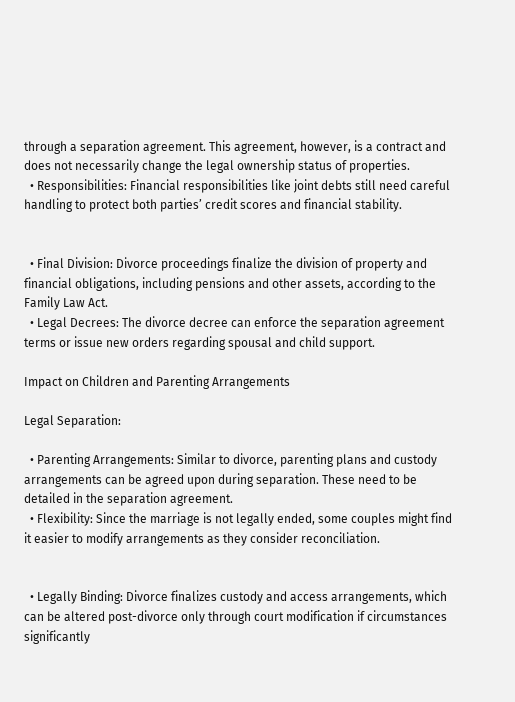through a separation agreement. This agreement, however, is a contract and does not necessarily change the legal ownership status of properties.
  • Responsibilities: Financial responsibilities like joint debts still need careful handling to protect both parties’ credit scores and financial stability.


  • Final Division: Divorce proceedings finalize the division of property and financial obligations, including pensions and other assets, according to the Family Law Act.
  • Legal Decrees: The divorce decree can enforce the separation agreement terms or issue new orders regarding spousal and child support.

Impact on Children and Parenting Arrangements

Legal Separation:

  • Parenting Arrangements: Similar to divorce, parenting plans and custody arrangements can be agreed upon during separation. These need to be detailed in the separation agreement.
  • Flexibility: Since the marriage is not legally ended, some couples might find it easier to modify arrangements as they consider reconciliation.


  • Legally Binding: Divorce finalizes custody and access arrangements, which can be altered post-divorce only through court modification if circumstances significantly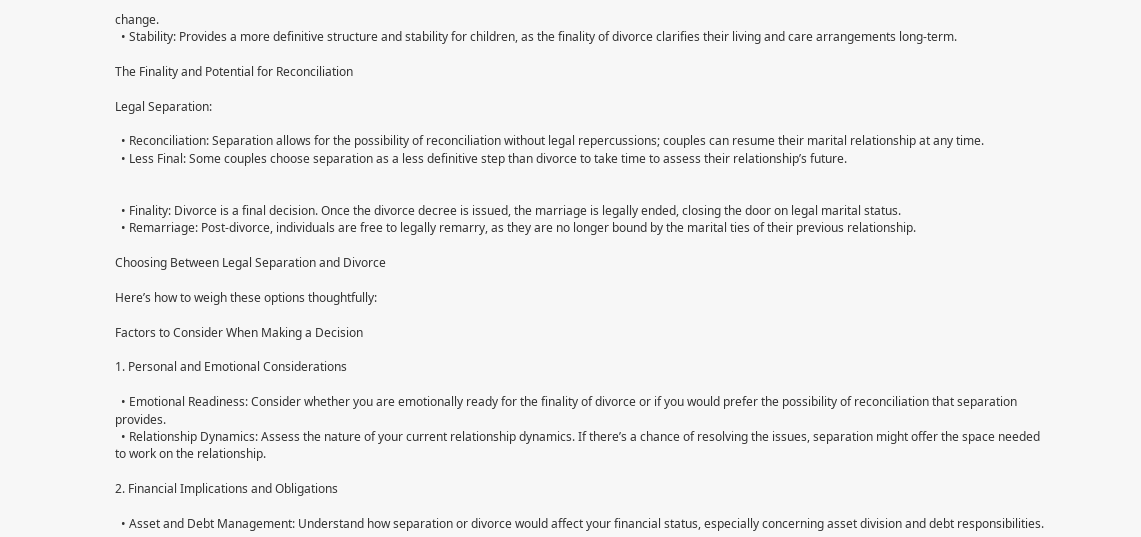change.
  • Stability: Provides a more definitive structure and stability for children, as the finality of divorce clarifies their living and care arrangements long-term.

The Finality and Potential for Reconciliation

Legal Separation:

  • Reconciliation: Separation allows for the possibility of reconciliation without legal repercussions; couples can resume their marital relationship at any time.
  • Less Final: Some couples choose separation as a less definitive step than divorce to take time to assess their relationship’s future.


  • Finality: Divorce is a final decision. Once the divorce decree is issued, the marriage is legally ended, closing the door on legal marital status.
  • Remarriage: Post-divorce, individuals are free to legally remarry, as they are no longer bound by the marital ties of their previous relationship.

Choosing Between Legal Separation and Divorce

Here’s how to weigh these options thoughtfully:

Factors to Consider When Making a Decision

1. Personal and Emotional Considerations

  • Emotional Readiness: Consider whether you are emotionally ready for the finality of divorce or if you would prefer the possibility of reconciliation that separation provides.
  • Relationship Dynamics: Assess the nature of your current relationship dynamics. If there’s a chance of resolving the issues, separation might offer the space needed to work on the relationship.

2. Financial Implications and Obligations

  • Asset and Debt Management: Understand how separation or divorce would affect your financial status, especially concerning asset division and debt responsibilities.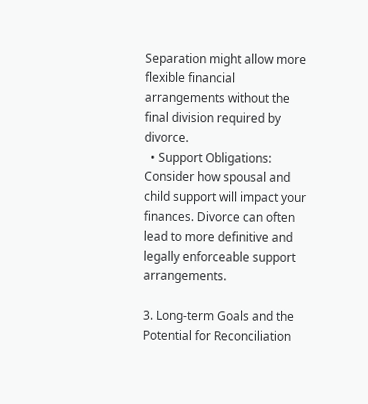Separation might allow more flexible financial arrangements without the final division required by divorce.
  • Support Obligations: Consider how spousal and child support will impact your finances. Divorce can often lead to more definitive and legally enforceable support arrangements.

3. Long-term Goals and the Potential for Reconciliation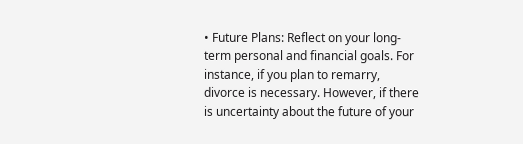• Future Plans: Reflect on your long-term personal and financial goals. For instance, if you plan to remarry, divorce is necessary. However, if there is uncertainty about the future of your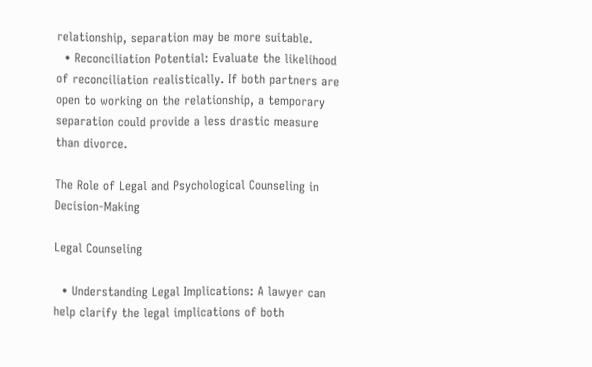relationship, separation may be more suitable.
  • Reconciliation Potential: Evaluate the likelihood of reconciliation realistically. If both partners are open to working on the relationship, a temporary separation could provide a less drastic measure than divorce.

The Role of Legal and Psychological Counseling in Decision-Making

Legal Counseling

  • Understanding Legal Implications: A lawyer can help clarify the legal implications of both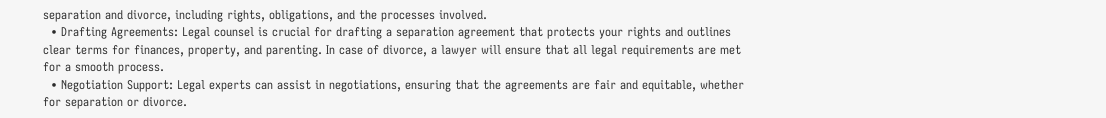separation and divorce, including rights, obligations, and the processes involved.
  • Drafting Agreements: Legal counsel is crucial for drafting a separation agreement that protects your rights and outlines clear terms for finances, property, and parenting. In case of divorce, a lawyer will ensure that all legal requirements are met for a smooth process.
  • Negotiation Support: Legal experts can assist in negotiations, ensuring that the agreements are fair and equitable, whether for separation or divorce.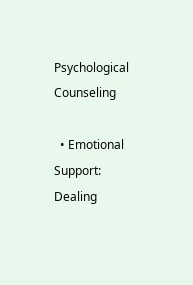Psychological Counseling

  • Emotional Support: Dealing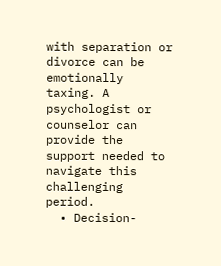with separation or divorce can be emotionally taxing. A psychologist or counselor can provide the support needed to navigate this challenging period.
  • Decision-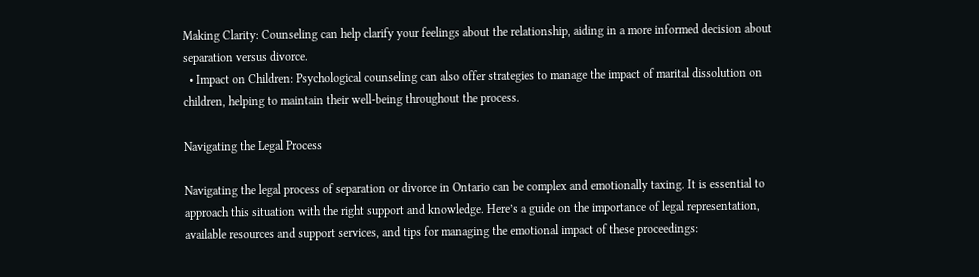Making Clarity: Counseling can help clarify your feelings about the relationship, aiding in a more informed decision about separation versus divorce.
  • Impact on Children: Psychological counseling can also offer strategies to manage the impact of marital dissolution on children, helping to maintain their well-being throughout the process.

Navigating the Legal Process

Navigating the legal process of separation or divorce in Ontario can be complex and emotionally taxing. It is essential to approach this situation with the right support and knowledge. Here’s a guide on the importance of legal representation, available resources and support services, and tips for managing the emotional impact of these proceedings: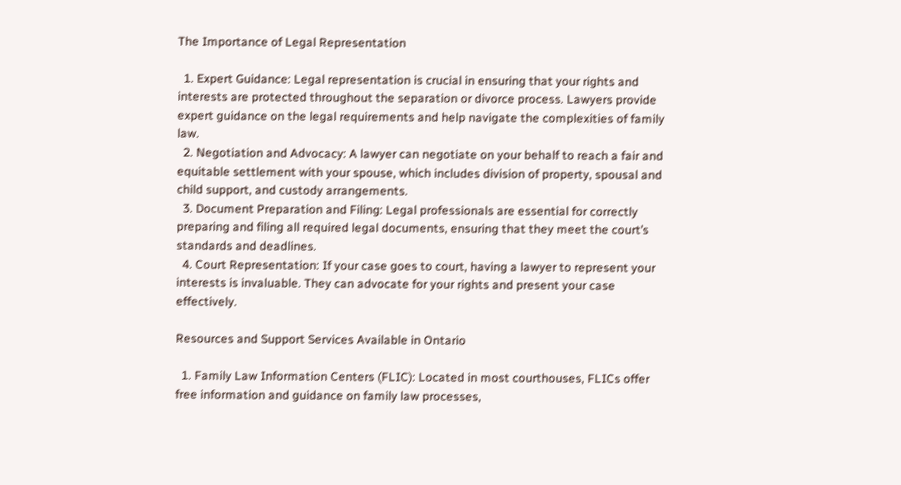The Importance of Legal Representation

  1. Expert Guidance: Legal representation is crucial in ensuring that your rights and interests are protected throughout the separation or divorce process. Lawyers provide expert guidance on the legal requirements and help navigate the complexities of family law.
  2. Negotiation and Advocacy: A lawyer can negotiate on your behalf to reach a fair and equitable settlement with your spouse, which includes division of property, spousal and child support, and custody arrangements.
  3. Document Preparation and Filing: Legal professionals are essential for correctly preparing and filing all required legal documents, ensuring that they meet the court’s standards and deadlines.
  4. Court Representation: If your case goes to court, having a lawyer to represent your interests is invaluable. They can advocate for your rights and present your case effectively.

Resources and Support Services Available in Ontario

  1. Family Law Information Centers (FLIC): Located in most courthouses, FLICs offer free information and guidance on family law processes,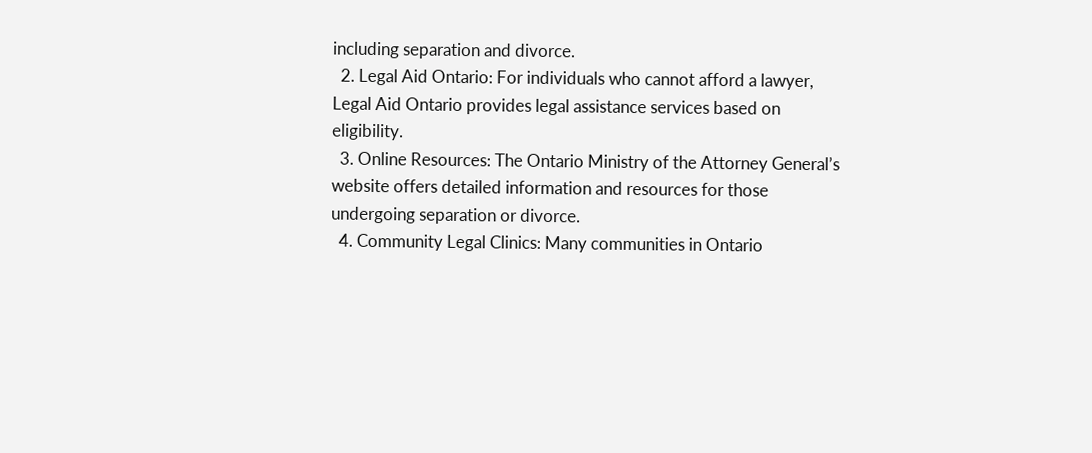including separation and divorce.
  2. Legal Aid Ontario: For individuals who cannot afford a lawyer, Legal Aid Ontario provides legal assistance services based on eligibility.
  3. Online Resources: The Ontario Ministry of the Attorney General’s website offers detailed information and resources for those undergoing separation or divorce.
  4. Community Legal Clinics: Many communities in Ontario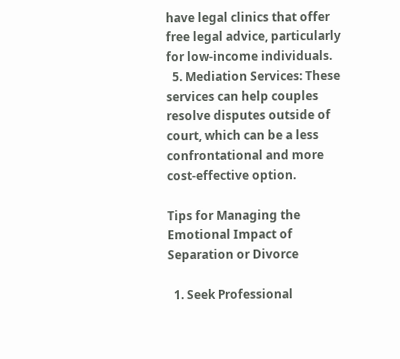have legal clinics that offer free legal advice, particularly for low-income individuals.
  5. Mediation Services: These services can help couples resolve disputes outside of court, which can be a less confrontational and more cost-effective option.

Tips for Managing the Emotional Impact of Separation or Divorce

  1. Seek Professional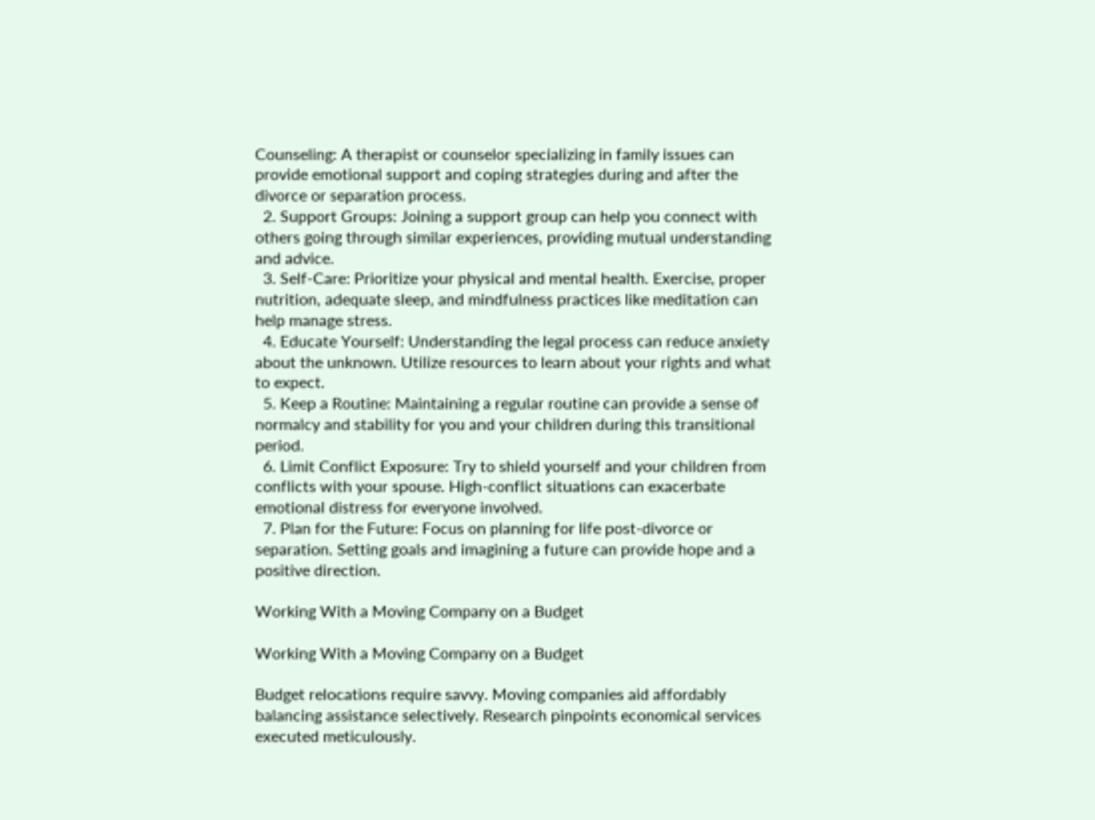Counseling: A therapist or counselor specializing in family issues can provide emotional support and coping strategies during and after the divorce or separation process.
  2. Support Groups: Joining a support group can help you connect with others going through similar experiences, providing mutual understanding and advice.
  3. Self-Care: Prioritize your physical and mental health. Exercise, proper nutrition, adequate sleep, and mindfulness practices like meditation can help manage stress.
  4. Educate Yourself: Understanding the legal process can reduce anxiety about the unknown. Utilize resources to learn about your rights and what to expect.
  5. Keep a Routine: Maintaining a regular routine can provide a sense of normalcy and stability for you and your children during this transitional period.
  6. Limit Conflict Exposure: Try to shield yourself and your children from conflicts with your spouse. High-conflict situations can exacerbate emotional distress for everyone involved.
  7. Plan for the Future: Focus on planning for life post-divorce or separation. Setting goals and imagining a future can provide hope and a positive direction.

Working With a Moving Company on a Budget

Working With a Moving Company on a Budget

Budget relocations require savvy. Moving companies aid affordably balancing assistance selectively. Research pinpoints economical services executed meticulously.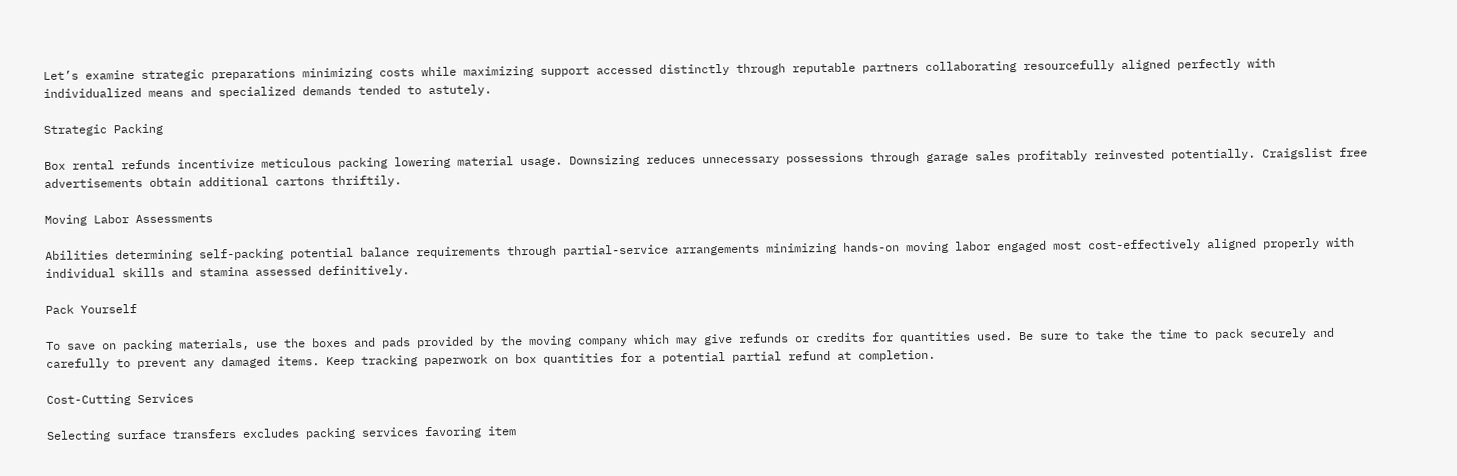Let’s examine strategic preparations minimizing costs while maximizing support accessed distinctly through reputable partners collaborating resourcefully aligned perfectly with individualized means and specialized demands tended to astutely.

Strategic Packing

Box rental refunds incentivize meticulous packing lowering material usage. Downsizing reduces unnecessary possessions through garage sales profitably reinvested potentially. Craigslist free advertisements obtain additional cartons thriftily.

Moving Labor Assessments

Abilities determining self-packing potential balance requirements through partial-service arrangements minimizing hands-on moving labor engaged most cost-effectively aligned properly with individual skills and stamina assessed definitively.

Pack Yourself

To save on packing materials, use the boxes and pads provided by the moving company which may give refunds or credits for quantities used. Be sure to take the time to pack securely and carefully to prevent any damaged items. Keep tracking paperwork on box quantities for a potential partial refund at completion.

Cost-Cutting Services

Selecting surface transfers excludes packing services favoring item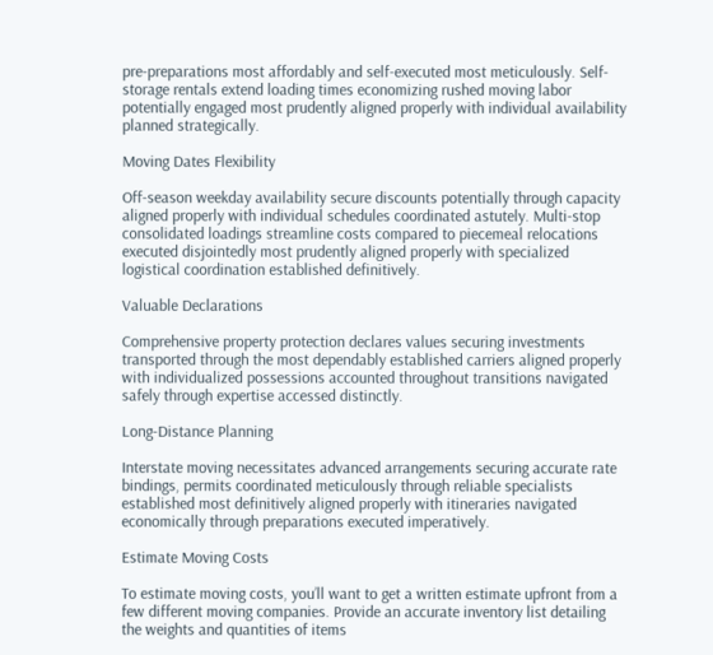pre-preparations most affordably and self-executed most meticulously. Self-storage rentals extend loading times economizing rushed moving labor potentially engaged most prudently aligned properly with individual availability planned strategically.

Moving Dates Flexibility

Off-season weekday availability secure discounts potentially through capacity aligned properly with individual schedules coordinated astutely. Multi-stop consolidated loadings streamline costs compared to piecemeal relocations executed disjointedly most prudently aligned properly with specialized logistical coordination established definitively.

Valuable Declarations

Comprehensive property protection declares values securing investments transported through the most dependably established carriers aligned properly with individualized possessions accounted throughout transitions navigated safely through expertise accessed distinctly.

Long-Distance Planning

Interstate moving necessitates advanced arrangements securing accurate rate bindings, permits coordinated meticulously through reliable specialists established most definitively aligned properly with itineraries navigated economically through preparations executed imperatively.

Estimate Moving Costs

To estimate moving costs, you’ll want to get a written estimate upfront from a few different moving companies. Provide an accurate inventory list detailing the weights and quantities of items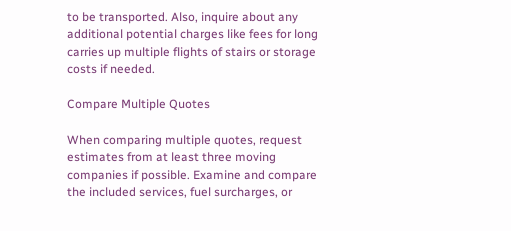to be transported. Also, inquire about any additional potential charges like fees for long carries up multiple flights of stairs or storage costs if needed.

Compare Multiple Quotes

When comparing multiple quotes, request estimates from at least three moving companies if possible. Examine and compare the included services, fuel surcharges, or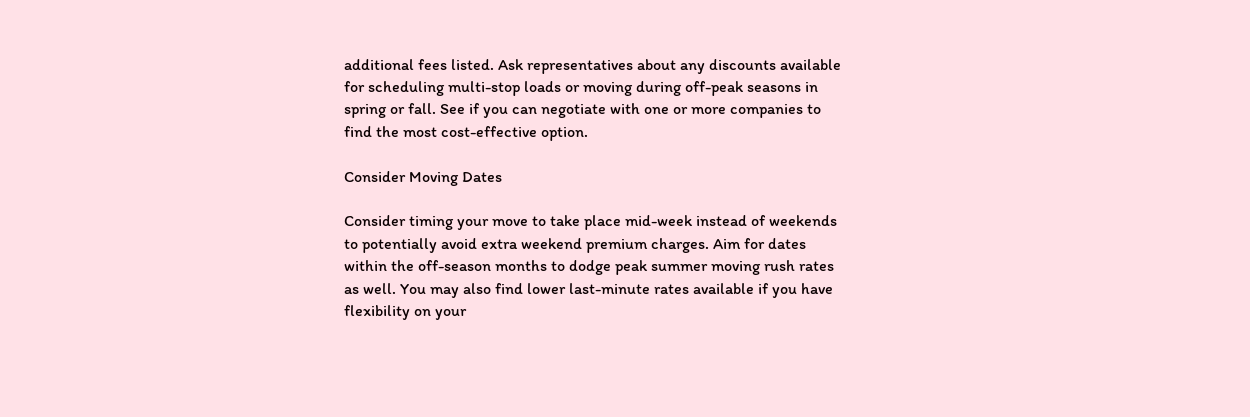additional fees listed. Ask representatives about any discounts available for scheduling multi-stop loads or moving during off-peak seasons in spring or fall. See if you can negotiate with one or more companies to find the most cost-effective option.

Consider Moving Dates

Consider timing your move to take place mid-week instead of weekends to potentially avoid extra weekend premium charges. Aim for dates within the off-season months to dodge peak summer moving rush rates as well. You may also find lower last-minute rates available if you have flexibility on your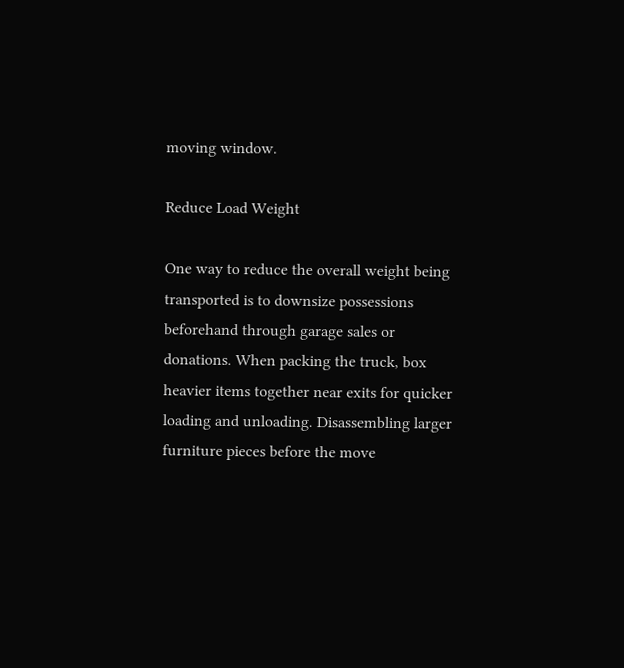moving window.

Reduce Load Weight

One way to reduce the overall weight being transported is to downsize possessions beforehand through garage sales or donations. When packing the truck, box heavier items together near exits for quicker loading and unloading. Disassembling larger furniture pieces before the move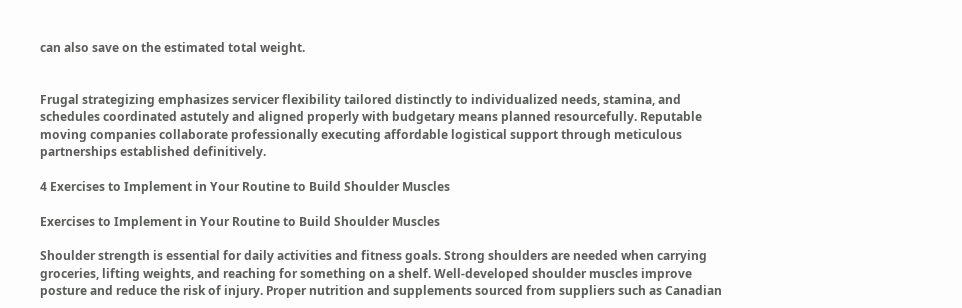can also save on the estimated total weight.


Frugal strategizing emphasizes servicer flexibility tailored distinctly to individualized needs, stamina, and schedules coordinated astutely and aligned properly with budgetary means planned resourcefully. Reputable moving companies collaborate professionally executing affordable logistical support through meticulous partnerships established definitively.

4 Exercises to Implement in Your Routine to Build Shoulder Muscles

Exercises to Implement in Your Routine to Build Shoulder Muscles

Shoulder strength is essential for daily activities and fitness goals. Strong shoulders are needed when carrying groceries, lifting weights, and reaching for something on a shelf. Well-developed shoulder muscles improve posture and reduce the risk of injury. Proper nutrition and supplements sourced from suppliers such as Canadian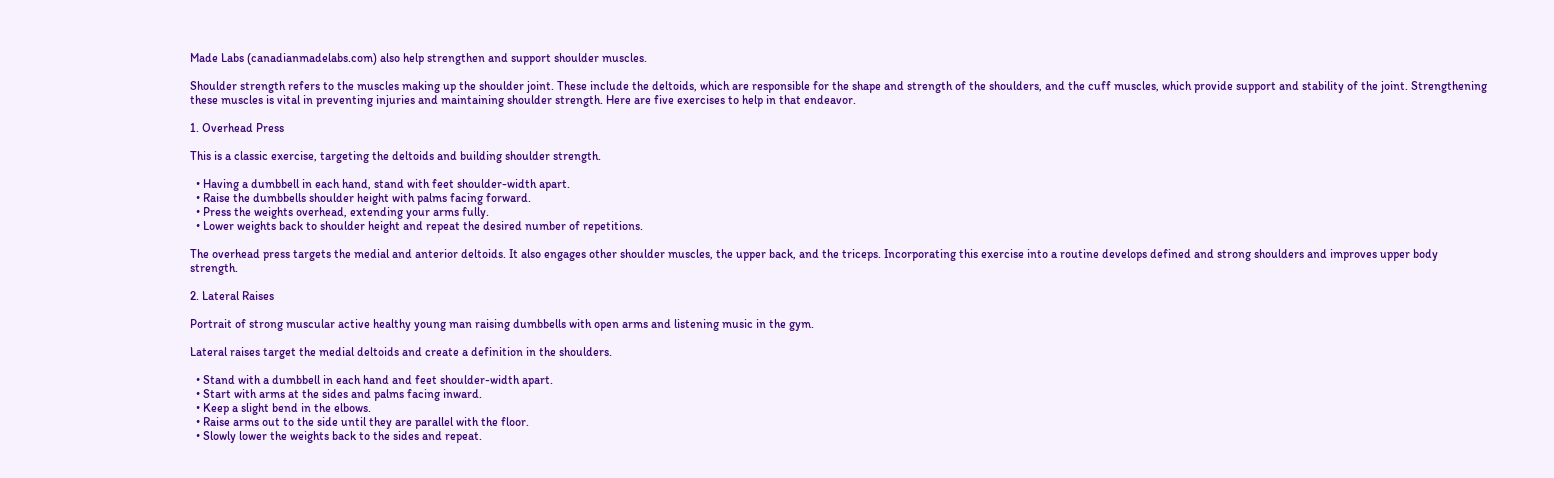Made Labs (canadianmadelabs.com) also help strengthen and support shoulder muscles.

Shoulder strength refers to the muscles making up the shoulder joint. These include the deltoids, which are responsible for the shape and strength of the shoulders, and the cuff muscles, which provide support and stability of the joint. Strengthening these muscles is vital in preventing injuries and maintaining shoulder strength. Here are five exercises to help in that endeavor.

1. Overhead Press

This is a classic exercise, targeting the deltoids and building shoulder strength.

  • Having a dumbbell in each hand, stand with feet shoulder-width apart.
  • Raise the dumbbells shoulder height with palms facing forward.
  • Press the weights overhead, extending your arms fully.
  • Lower weights back to shoulder height and repeat the desired number of repetitions.

The overhead press targets the medial and anterior deltoids. It also engages other shoulder muscles, the upper back, and the triceps. Incorporating this exercise into a routine develops defined and strong shoulders and improves upper body strength.

2. Lateral Raises

Portrait of strong muscular active healthy young man raising dumbbells with open arms and listening music in the gym.

Lateral raises target the medial deltoids and create a definition in the shoulders.

  • Stand with a dumbbell in each hand and feet shoulder-width apart.
  • Start with arms at the sides and palms facing inward.
  • Keep a slight bend in the elbows.
  • Raise arms out to the side until they are parallel with the floor.
  • Slowly lower the weights back to the sides and repeat.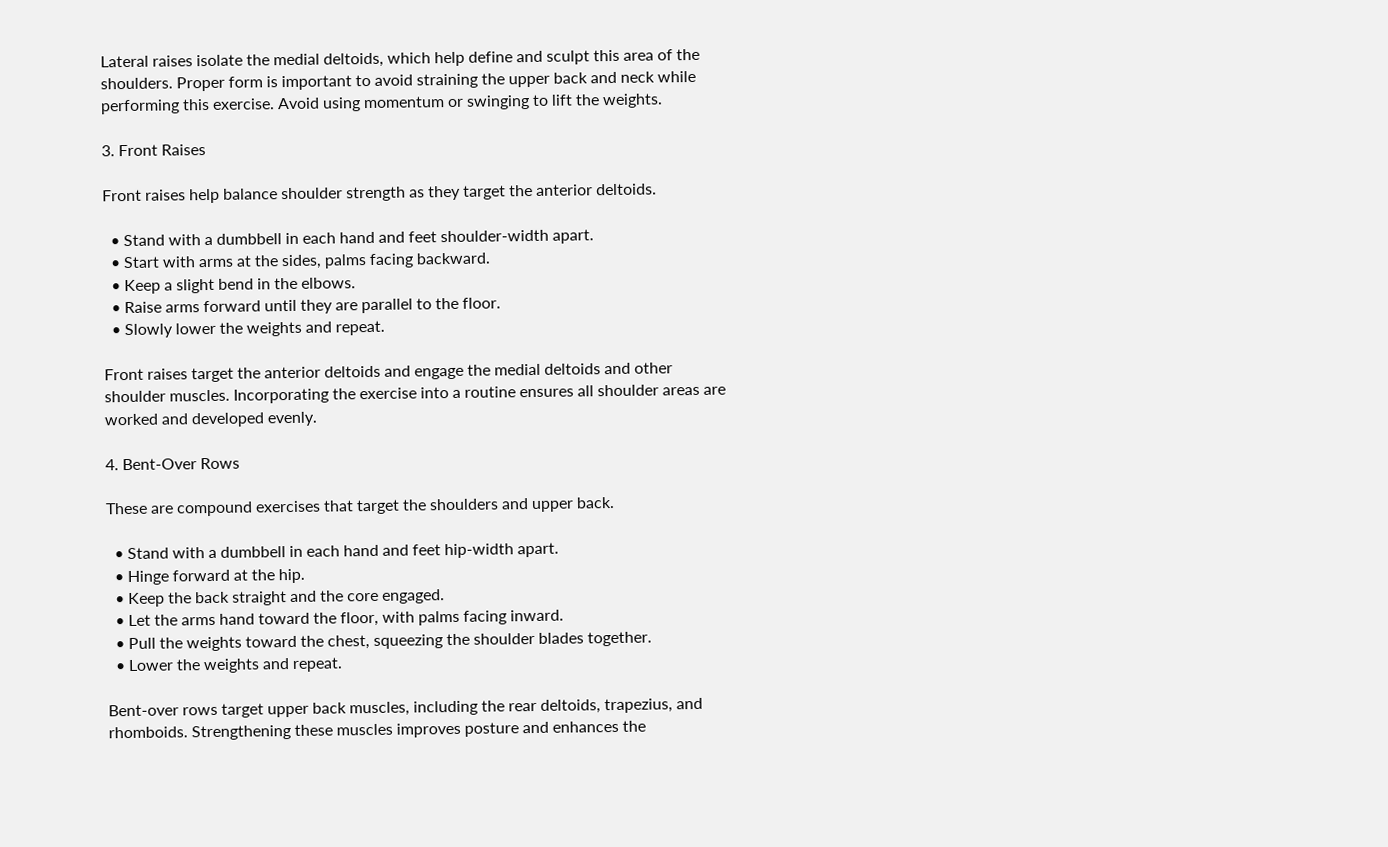Lateral raises isolate the medial deltoids, which help define and sculpt this area of the shoulders. Proper form is important to avoid straining the upper back and neck while performing this exercise. Avoid using momentum or swinging to lift the weights.

3. Front Raises

Front raises help balance shoulder strength as they target the anterior deltoids.

  • Stand with a dumbbell in each hand and feet shoulder-width apart.
  • Start with arms at the sides, palms facing backward.
  • Keep a slight bend in the elbows.
  • Raise arms forward until they are parallel to the floor.
  • Slowly lower the weights and repeat.

Front raises target the anterior deltoids and engage the medial deltoids and other shoulder muscles. Incorporating the exercise into a routine ensures all shoulder areas are worked and developed evenly.

4. Bent-Over Rows

These are compound exercises that target the shoulders and upper back.

  • Stand with a dumbbell in each hand and feet hip-width apart.
  • Hinge forward at the hip.
  • Keep the back straight and the core engaged.
  • Let the arms hand toward the floor, with palms facing inward.
  • Pull the weights toward the chest, squeezing the shoulder blades together.
  • Lower the weights and repeat.

Bent-over rows target upper back muscles, including the rear deltoids, trapezius, and rhomboids. Strengthening these muscles improves posture and enhances the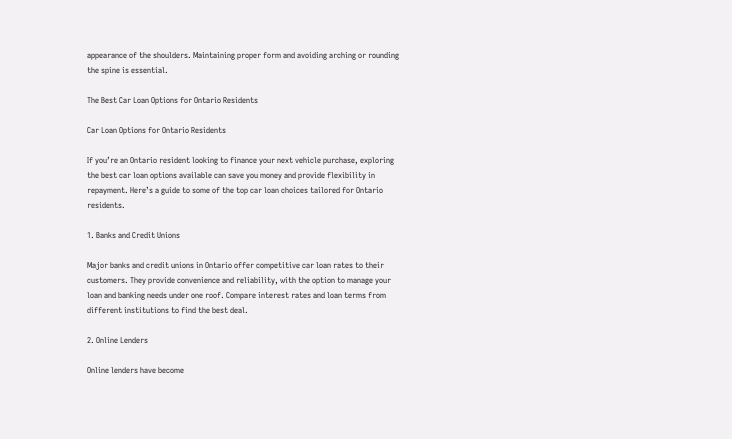appearance of the shoulders. Maintaining proper form and avoiding arching or rounding the spine is essential.

The Best Car Loan Options for Ontario Residents

Car Loan Options for Ontario Residents

If you’re an Ontario resident looking to finance your next vehicle purchase, exploring the best car loan options available can save you money and provide flexibility in repayment. Here’s a guide to some of the top car loan choices tailored for Ontario residents.

1. Banks and Credit Unions

Major banks and credit unions in Ontario offer competitive car loan rates to their customers. They provide convenience and reliability, with the option to manage your loan and banking needs under one roof. Compare interest rates and loan terms from different institutions to find the best deal.

2. Online Lenders

Online lenders have become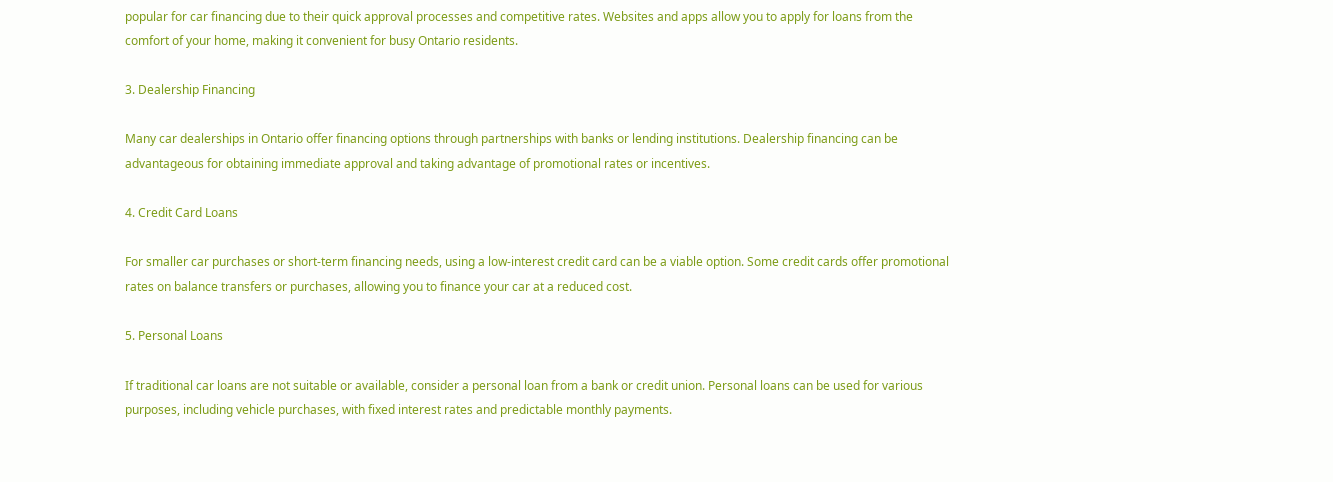popular for car financing due to their quick approval processes and competitive rates. Websites and apps allow you to apply for loans from the comfort of your home, making it convenient for busy Ontario residents.

3. Dealership Financing

Many car dealerships in Ontario offer financing options through partnerships with banks or lending institutions. Dealership financing can be advantageous for obtaining immediate approval and taking advantage of promotional rates or incentives.

4. Credit Card Loans

For smaller car purchases or short-term financing needs, using a low-interest credit card can be a viable option. Some credit cards offer promotional rates on balance transfers or purchases, allowing you to finance your car at a reduced cost.

5. Personal Loans

If traditional car loans are not suitable or available, consider a personal loan from a bank or credit union. Personal loans can be used for various purposes, including vehicle purchases, with fixed interest rates and predictable monthly payments.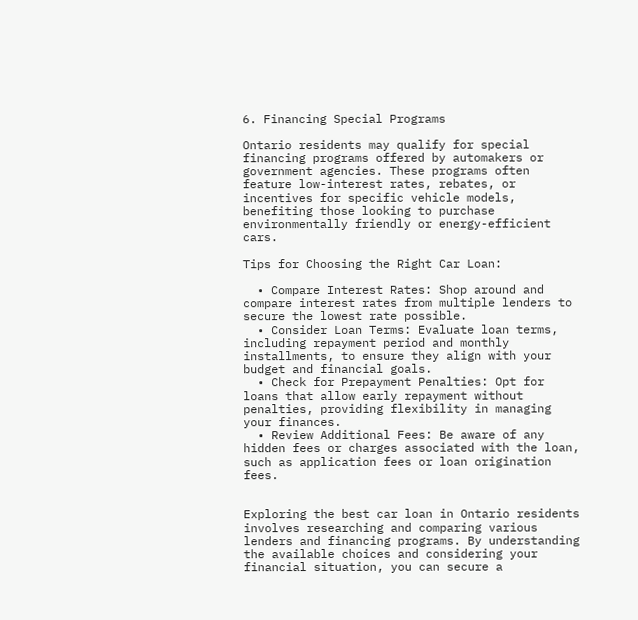6. Financing Special Programs

Ontario residents may qualify for special financing programs offered by automakers or government agencies. These programs often feature low-interest rates, rebates, or incentives for specific vehicle models, benefiting those looking to purchase environmentally friendly or energy-efficient cars.

Tips for Choosing the Right Car Loan:

  • Compare Interest Rates: Shop around and compare interest rates from multiple lenders to secure the lowest rate possible.
  • Consider Loan Terms: Evaluate loan terms, including repayment period and monthly installments, to ensure they align with your budget and financial goals.
  • Check for Prepayment Penalties: Opt for loans that allow early repayment without penalties, providing flexibility in managing your finances.
  • Review Additional Fees: Be aware of any hidden fees or charges associated with the loan, such as application fees or loan origination fees.


Exploring the best car loan in Ontario residents involves researching and comparing various lenders and financing programs. By understanding the available choices and considering your financial situation, you can secure a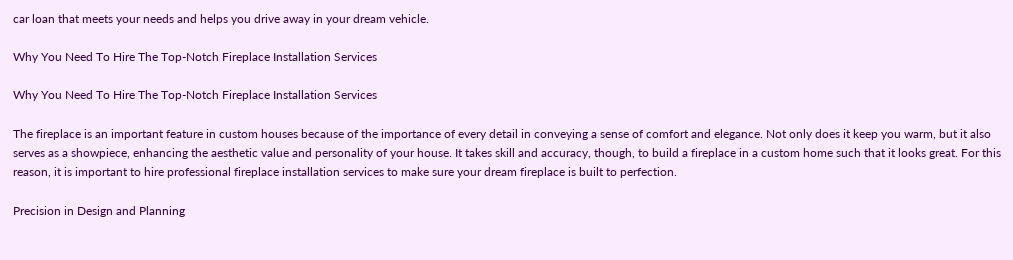car loan that meets your needs and helps you drive away in your dream vehicle.

Why You Need To Hire The Top-Notch Fireplace Installation Services

Why You Need To Hire The Top-Notch Fireplace Installation Services

The fireplace is an important feature in custom houses because of the importance of every detail in conveying a sense of comfort and elegance. Not only does it keep you warm, but it also serves as a showpiece, enhancing the aesthetic value and personality of your house. It takes skill and accuracy, though, to build a fireplace in a custom home such that it looks great. For this reason, it is important to hire professional fireplace installation services to make sure your dream fireplace is built to perfection.

Precision in Design and Planning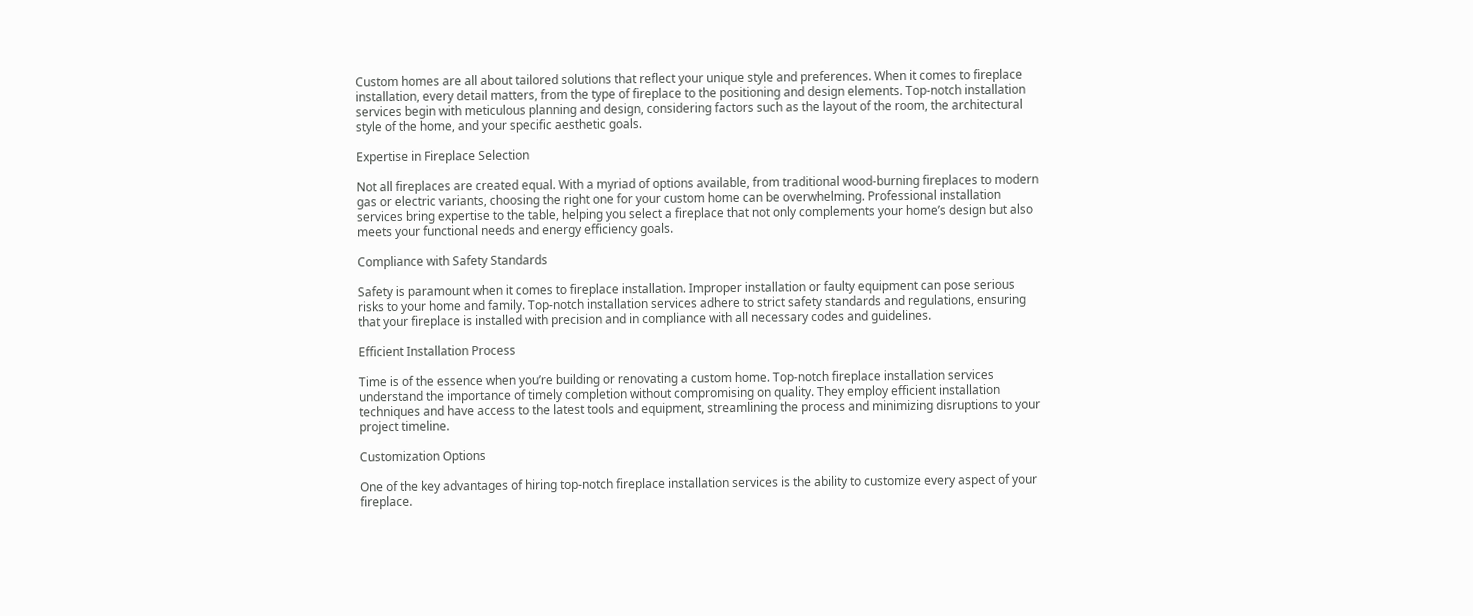Custom homes are all about tailored solutions that reflect your unique style and preferences. When it comes to fireplace installation, every detail matters, from the type of fireplace to the positioning and design elements. Top-notch installation services begin with meticulous planning and design, considering factors such as the layout of the room, the architectural style of the home, and your specific aesthetic goals.

Expertise in Fireplace Selection

Not all fireplaces are created equal. With a myriad of options available, from traditional wood-burning fireplaces to modern gas or electric variants, choosing the right one for your custom home can be overwhelming. Professional installation services bring expertise to the table, helping you select a fireplace that not only complements your home’s design but also meets your functional needs and energy efficiency goals.

Compliance with Safety Standards

Safety is paramount when it comes to fireplace installation. Improper installation or faulty equipment can pose serious risks to your home and family. Top-notch installation services adhere to strict safety standards and regulations, ensuring that your fireplace is installed with precision and in compliance with all necessary codes and guidelines.

Efficient Installation Process

Time is of the essence when you’re building or renovating a custom home. Top-notch fireplace installation services understand the importance of timely completion without compromising on quality. They employ efficient installation techniques and have access to the latest tools and equipment, streamlining the process and minimizing disruptions to your project timeline.

Customization Options

One of the key advantages of hiring top-notch fireplace installation services is the ability to customize every aspect of your fireplace.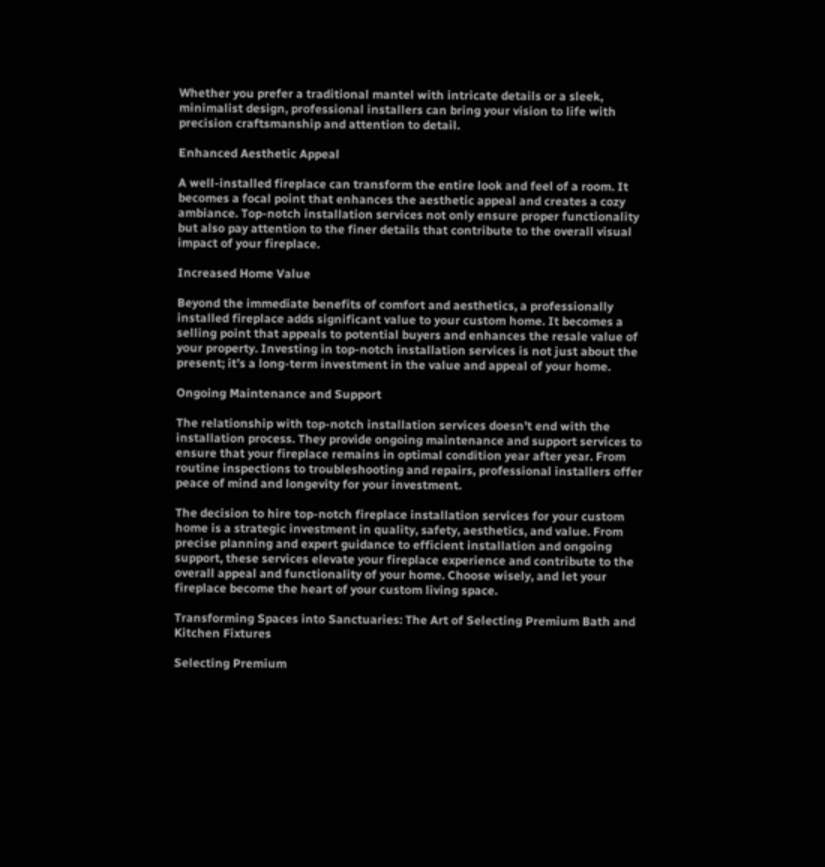Whether you prefer a traditional mantel with intricate details or a sleek, minimalist design, professional installers can bring your vision to life with precision craftsmanship and attention to detail.

Enhanced Aesthetic Appeal

A well-installed fireplace can transform the entire look and feel of a room. It becomes a focal point that enhances the aesthetic appeal and creates a cozy ambiance. Top-notch installation services not only ensure proper functionality but also pay attention to the finer details that contribute to the overall visual impact of your fireplace.

Increased Home Value

Beyond the immediate benefits of comfort and aesthetics, a professionally installed fireplace adds significant value to your custom home. It becomes a selling point that appeals to potential buyers and enhances the resale value of your property. Investing in top-notch installation services is not just about the present; it’s a long-term investment in the value and appeal of your home.

Ongoing Maintenance and Support

The relationship with top-notch installation services doesn’t end with the installation process. They provide ongoing maintenance and support services to ensure that your fireplace remains in optimal condition year after year. From routine inspections to troubleshooting and repairs, professional installers offer peace of mind and longevity for your investment.

The decision to hire top-notch fireplace installation services for your custom home is a strategic investment in quality, safety, aesthetics, and value. From precise planning and expert guidance to efficient installation and ongoing support, these services elevate your fireplace experience and contribute to the overall appeal and functionality of your home. Choose wisely, and let your fireplace become the heart of your custom living space.

Transforming Spaces into Sanctuaries: The Art of Selecting Premium Bath and Kitchen Fixtures

Selecting Premium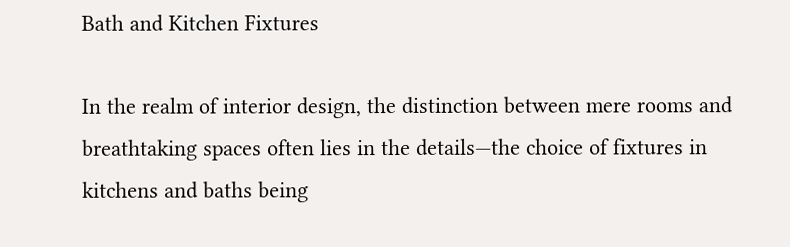Bath and Kitchen Fixtures

In the realm of interior design, the distinction between mere rooms and breathtaking spaces often lies in the details—the choice of fixtures in kitchens and baths being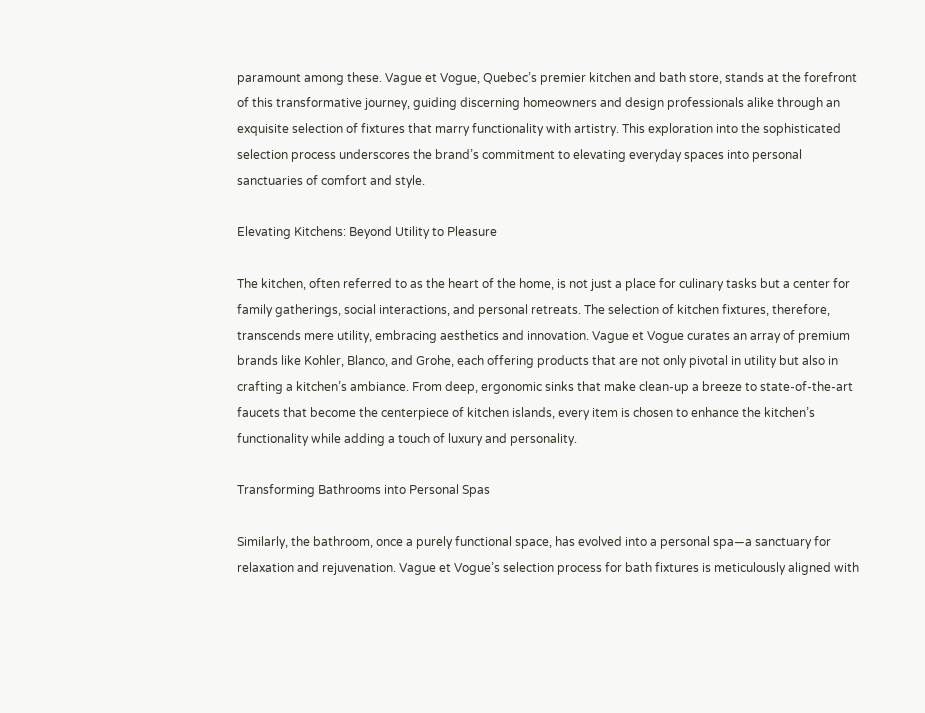paramount among these. Vague et Vogue, Quebec’s premier kitchen and bath store, stands at the forefront of this transformative journey, guiding discerning homeowners and design professionals alike through an exquisite selection of fixtures that marry functionality with artistry. This exploration into the sophisticated selection process underscores the brand’s commitment to elevating everyday spaces into personal sanctuaries of comfort and style.

Elevating Kitchens: Beyond Utility to Pleasure

The kitchen, often referred to as the heart of the home, is not just a place for culinary tasks but a center for family gatherings, social interactions, and personal retreats. The selection of kitchen fixtures, therefore, transcends mere utility, embracing aesthetics and innovation. Vague et Vogue curates an array of premium brands like Kohler, Blanco, and Grohe, each offering products that are not only pivotal in utility but also in crafting a kitchen’s ambiance. From deep, ergonomic sinks that make clean-up a breeze to state-of-the-art faucets that become the centerpiece of kitchen islands, every item is chosen to enhance the kitchen’s functionality while adding a touch of luxury and personality.

Transforming Bathrooms into Personal Spas

Similarly, the bathroom, once a purely functional space, has evolved into a personal spa—a sanctuary for relaxation and rejuvenation. Vague et Vogue’s selection process for bath fixtures is meticulously aligned with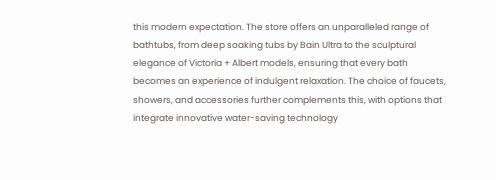this modern expectation. The store offers an unparalleled range of bathtubs, from deep soaking tubs by Bain Ultra to the sculptural elegance of Victoria + Albert models, ensuring that every bath becomes an experience of indulgent relaxation. The choice of faucets, showers, and accessories further complements this, with options that integrate innovative water-saving technology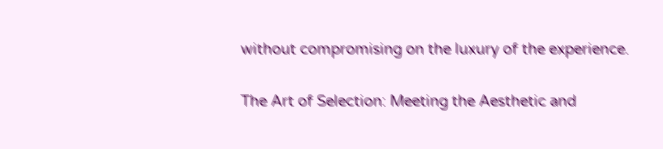without compromising on the luxury of the experience.

The Art of Selection: Meeting the Aesthetic and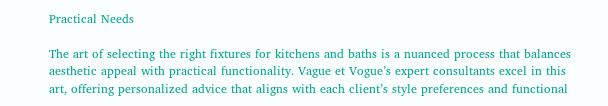Practical Needs

The art of selecting the right fixtures for kitchens and baths is a nuanced process that balances aesthetic appeal with practical functionality. Vague et Vogue’s expert consultants excel in this art, offering personalized advice that aligns with each client’s style preferences and functional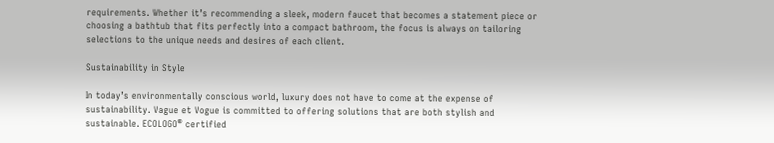requirements. Whether it’s recommending a sleek, modern faucet that becomes a statement piece or choosing a bathtub that fits perfectly into a compact bathroom, the focus is always on tailoring selections to the unique needs and desires of each client.

Sustainability in Style

In today’s environmentally conscious world, luxury does not have to come at the expense of sustainability. Vague et Vogue is committed to offering solutions that are both stylish and sustainable. ECOLOGO® certified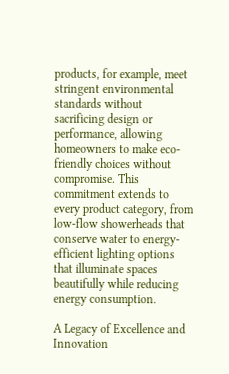products, for example, meet stringent environmental standards without sacrificing design or performance, allowing homeowners to make eco-friendly choices without compromise. This commitment extends to every product category, from low-flow showerheads that conserve water to energy-efficient lighting options that illuminate spaces beautifully while reducing energy consumption.

A Legacy of Excellence and Innovation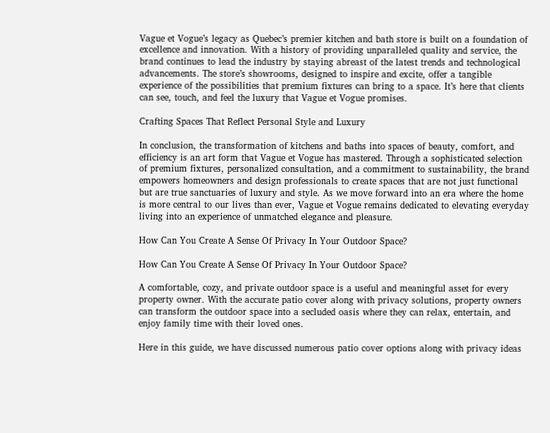Vague et Vogue’s legacy as Quebec’s premier kitchen and bath store is built on a foundation of excellence and innovation. With a history of providing unparalleled quality and service, the brand continues to lead the industry by staying abreast of the latest trends and technological advancements. The store’s showrooms, designed to inspire and excite, offer a tangible experience of the possibilities that premium fixtures can bring to a space. It’s here that clients can see, touch, and feel the luxury that Vague et Vogue promises.

Crafting Spaces That Reflect Personal Style and Luxury

In conclusion, the transformation of kitchens and baths into spaces of beauty, comfort, and efficiency is an art form that Vague et Vogue has mastered. Through a sophisticated selection of premium fixtures, personalized consultation, and a commitment to sustainability, the brand empowers homeowners and design professionals to create spaces that are not just functional but are true sanctuaries of luxury and style. As we move forward into an era where the home is more central to our lives than ever, Vague et Vogue remains dedicated to elevating everyday living into an experience of unmatched elegance and pleasure.

How Can You Create A Sense Of Privacy In Your Outdoor Space?

How Can You Create A Sense Of Privacy In Your Outdoor Space?

A comfortable, cozy, and private outdoor space is a useful and meaningful asset for every property owner. With the accurate patio cover along with privacy solutions, property owners can transform the outdoor space into a secluded oasis where they can relax, entertain, and enjoy family time with their loved ones.

Here in this guide, we have discussed numerous patio cover options along with privacy ideas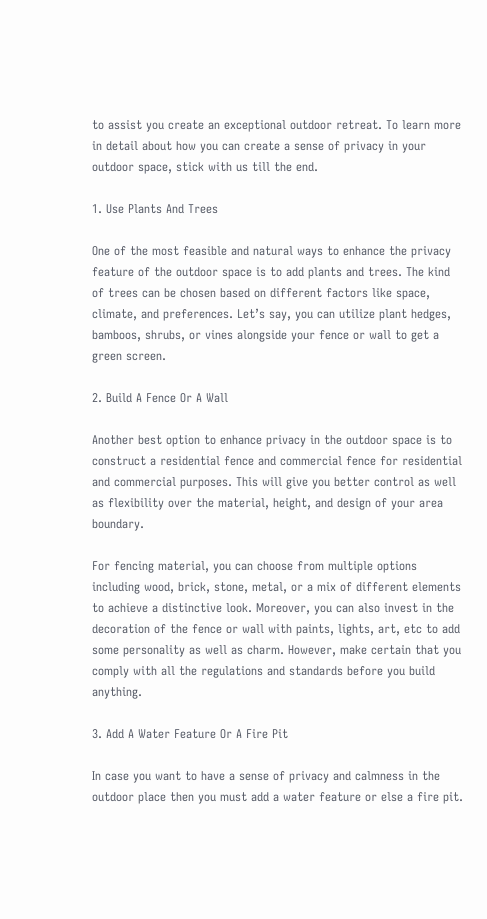to assist you create an exceptional outdoor retreat. To learn more in detail about how you can create a sense of privacy in your outdoor space, stick with us till the end.

1. Use Plants And Trees

One of the most feasible and natural ways to enhance the privacy feature of the outdoor space is to add plants and trees. The kind of trees can be chosen based on different factors like space, climate, and preferences. Let’s say, you can utilize plant hedges, bamboos, shrubs, or vines alongside your fence or wall to get a green screen.

2. Build A Fence Or A Wall

Another best option to enhance privacy in the outdoor space is to construct a residential fence and commercial fence for residential and commercial purposes. This will give you better control as well as flexibility over the material, height, and design of your area boundary.

For fencing material, you can choose from multiple options including wood, brick, stone, metal, or a mix of different elements to achieve a distinctive look. Moreover, you can also invest in the decoration of the fence or wall with paints, lights, art, etc to add some personality as well as charm. However, make certain that you comply with all the regulations and standards before you build anything.

3. Add A Water Feature Or A Fire Pit

In case you want to have a sense of privacy and calmness in the outdoor place then you must add a water feature or else a fire pit.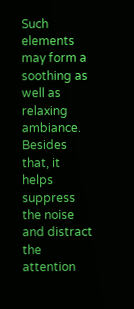Such elements may form a soothing as well as relaxing ambiance. Besides that, it helps suppress the noise and distract the attention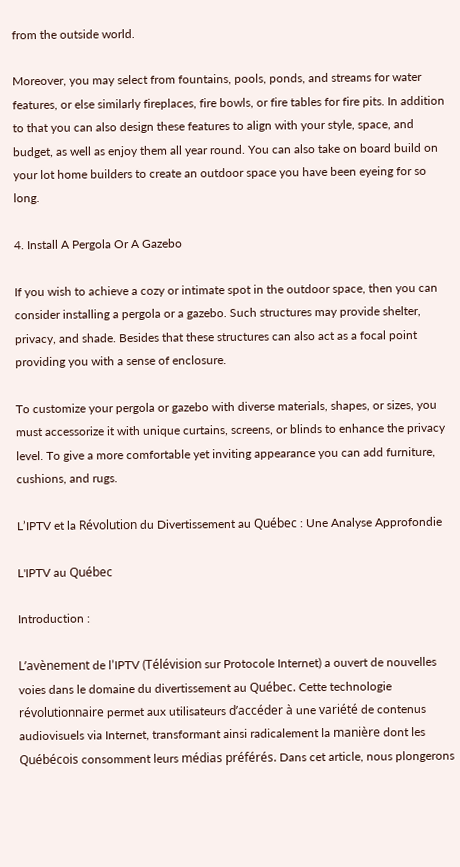from the outside world.

Moreover, you may select from fountains, pools, ponds, and streams for water features, or else similarly fireplaces, fire bowls, or fire tables for fire pits. In addition to that you can also design these features to align with your style, space, and budget, as well as enjoy them all year round. You can also take on board build on your lot home builders to create an outdoor space you have been eyeing for so long.

4. Install A Pergola Or A Gazebo

If you wish to achieve a cozy or intimate spot in the outdoor space, then you can consider installing a pergola or a gazebo. Such structures may provide shelter, privacy, and shade. Besides that these structures can also act as a focal point providing you with a sense of enclosure.

To customize your pergola or gazebo with diverse materials, shapes, or sizes, you must accessorize it with unique curtains, screens, or blinds to enhance the privacy level. To give a more comfortable yet inviting appearance you can add furniture, cushions, and rugs.

L’IPTV et la Révolution du Divertissement au Québec : Une Analyse Approfondie

L'IPTV au Québec

Introduction :

L’avènement de l’IPTV (Télévision sur Protocole Internet) a ouvert de nouvelles voies dans le domaine du divertissement au Québec. Cette technologie révolutionnaire permet aux utilisateurs d’accéder à une variété de contenus audiovisuels via Internet, transformant ainsi radicalement la manière dont les Québécois consomment leurs médias préférés. Dans cet article, nous plongerons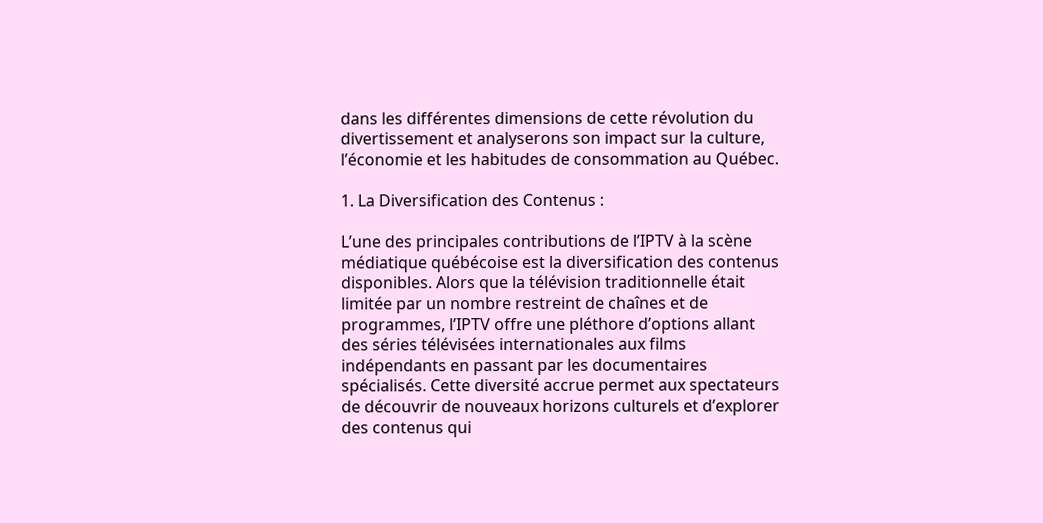dans les différentes dimensions de cette révolution du divertissement et analyserons son impact sur la culture, l’économie et les habitudes de consommation au Québec.

1. La Diversification des Contenus :

L’une des principales contributions de l’IPTV à la scène médiatique québécoise est la diversification des contenus disponibles. Alors que la télévision traditionnelle était limitée par un nombre restreint de chaînes et de programmes, l’IPTV offre une pléthore d’options allant des séries télévisées internationales aux films indépendants en passant par les documentaires spécialisés. Cette diversité accrue permet aux spectateurs de découvrir de nouveaux horizons culturels et d’explorer des contenus qui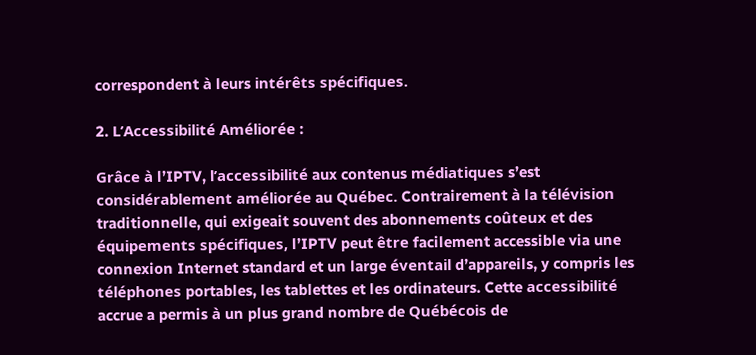correspondent à leurs intérêts spécifiques.

2. L’Accessibilité Améliorée :

Grâce à l’IPTV, l’accessibilité aux contenus médiatiques s’est considérablement améliorée au Québec. Contrairement à la télévision traditionnelle, qui exigeait souvent des abonnements coûteux et des équipements spécifiques, l’IPTV peut être facilement accessible via une connexion Internet standard et un large éventail d’appareils, y compris les téléphones portables, les tablettes et les ordinateurs. Cette accessibilité accrue a permis à un plus grand nombre de Québécois de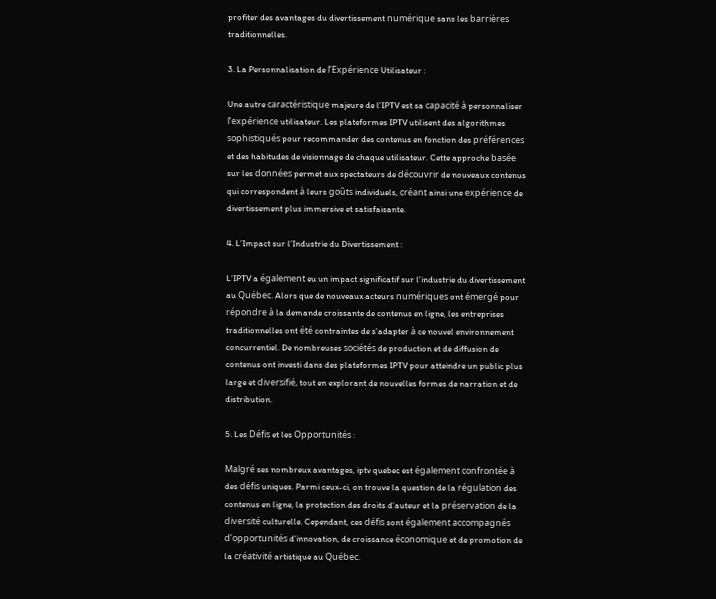profiter des avantages du divertissement numérique sans les barrières traditionnelles.

3. La Personnalisation de l’Expérience Utilisateur :

Une autre caractéristique majeure de l’IPTV est sa capacité à personnaliser l’expérience utilisateur. Les plateformes IPTV utilisent des algorithmes sophistiqués pour recommander des contenus en fonction des préférences et des habitudes de visionnage de chaque utilisateur. Cette approche basée sur les données permet aux spectateurs de découvrir de nouveaux contenus qui correspondent à leurs goûts individuels, créant ainsi une expérience de divertissement plus immersive et satisfaisante.

4. L’Impact sur l’Industrie du Divertissement :

L’IPTV a également eu un impact significatif sur l’industrie du divertissement au Québec. Alors que de nouveaux acteurs numériques ont émergé pour répondre à la demande croissante de contenus en ligne, les entreprises traditionnelles ont été contraintes de s’adapter à ce nouvel environnement concurrentiel. De nombreuses sociétés de production et de diffusion de contenus ont investi dans des plateformes IPTV pour atteindre un public plus large et diversifié, tout en explorant de nouvelles formes de narration et de distribution.

5. Les Défis et les Opportunités :

Malgré ses nombreux avantages, iptv quebec est également confrontée à des défis uniques. Parmi ceux-ci, on trouve la question de la régulation des contenus en ligne, la protection des droits d’auteur et la préservation de la diversité culturelle. Cependant, ces défis sont également accompagnés d’opportunités d’innovation, de croissance économique et de promotion de la créativité artistique au Québec.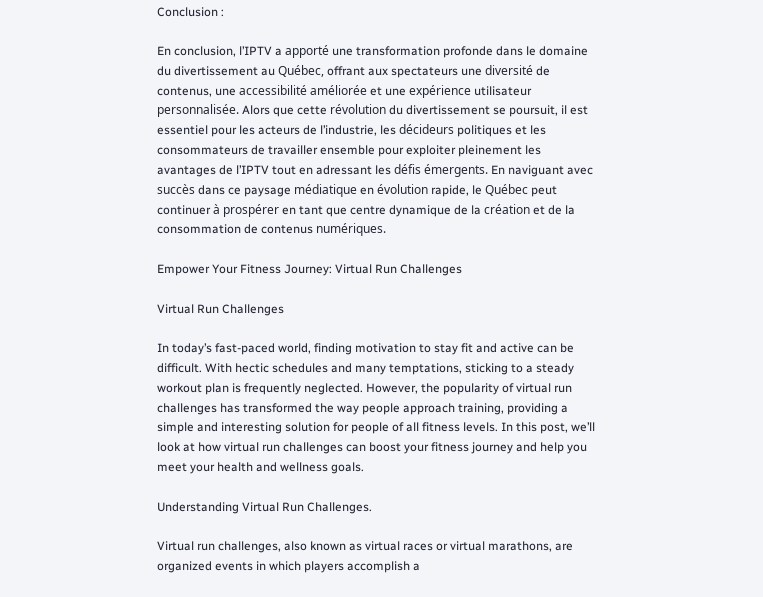Conclusion :

En conclusion, l’IPTV a apporté une transformation profonde dans le domaine du divertissement au Québec, offrant aux spectateurs une diversité de contenus, une accessibilité améliorée et une expérience utilisateur personnalisée. Alors que cette révolution du divertissement se poursuit, il est essentiel pour les acteurs de l’industrie, les décideurs politiques et les consommateurs de travailler ensemble pour exploiter pleinement les avantages de l’IPTV tout en adressant les défis émergents. En naviguant avec succès dans ce paysage médiatique en évolution rapide, le Québec peut continuer à prospérer en tant que centre dynamique de la création et de la consommation de contenus numériques.

Empower Your Fitness Journey: Virtual Run Challenges

Virtual Run Challenges

In today’s fast-paced world, finding motivation to stay fit and active can be difficult. With hectic schedules and many temptations, sticking to a steady workout plan is frequently neglected. However, the popularity of virtual run challenges has transformed the way people approach training, providing a simple and interesting solution for people of all fitness levels. In this post, we’ll look at how virtual run challenges can boost your fitness journey and help you meet your health and wellness goals.

Understanding Virtual Run Challenges.

Virtual run challenges, also known as virtual races or virtual marathons, are organized events in which players accomplish a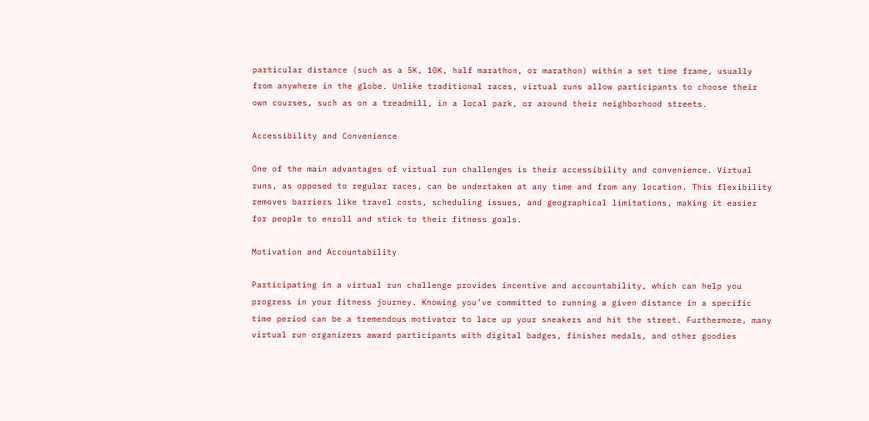particular distance (such as a 5K, 10K, half marathon, or marathon) within a set time frame, usually from anywhere in the globe. Unlike traditional races, virtual runs allow participants to choose their own courses, such as on a treadmill, in a local park, or around their neighborhood streets.

Accessibility and Convenience

One of the main advantages of virtual run challenges is their accessibility and convenience. Virtual runs, as opposed to regular races, can be undertaken at any time and from any location. This flexibility removes barriers like travel costs, scheduling issues, and geographical limitations, making it easier for people to enroll and stick to their fitness goals.

Motivation and Accountability

Participating in a virtual run challenge provides incentive and accountability, which can help you progress in your fitness journey. Knowing you’ve committed to running a given distance in a specific time period can be a tremendous motivator to lace up your sneakers and hit the street. Furthermore, many virtual run organizers award participants with digital badges, finisher medals, and other goodies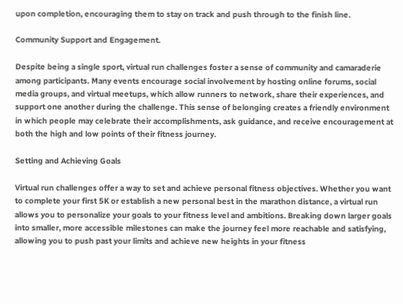upon completion, encouraging them to stay on track and push through to the finish line.

Community Support and Engagement.

Despite being a single sport, virtual run challenges foster a sense of community and camaraderie among participants. Many events encourage social involvement by hosting online forums, social media groups, and virtual meetups, which allow runners to network, share their experiences, and support one another during the challenge. This sense of belonging creates a friendly environment in which people may celebrate their accomplishments, ask guidance, and receive encouragement at both the high and low points of their fitness journey.

Setting and Achieving Goals

Virtual run challenges offer a way to set and achieve personal fitness objectives. Whether you want to complete your first 5K or establish a new personal best in the marathon distance, a virtual run allows you to personalize your goals to your fitness level and ambitions. Breaking down larger goals into smaller, more accessible milestones can make the journey feel more reachable and satisfying, allowing you to push past your limits and achieve new heights in your fitness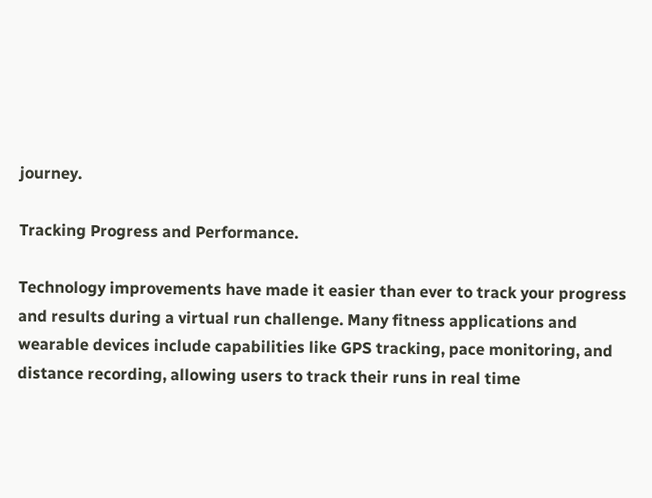journey.

Tracking Progress and Performance.

Technology improvements have made it easier than ever to track your progress and results during a virtual run challenge. Many fitness applications and wearable devices include capabilities like GPS tracking, pace monitoring, and distance recording, allowing users to track their runs in real time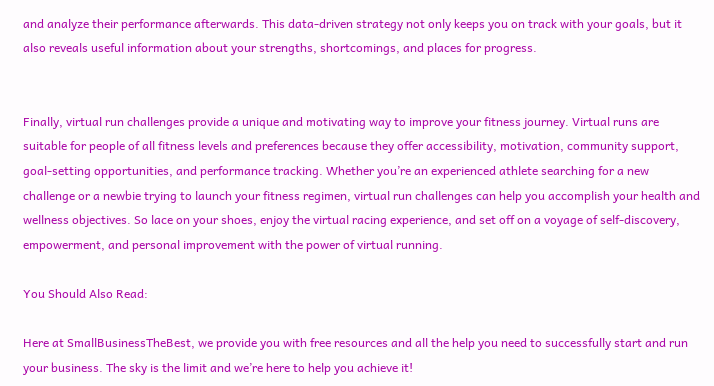and analyze their performance afterwards. This data-driven strategy not only keeps you on track with your goals, but it also reveals useful information about your strengths, shortcomings, and places for progress.


Finally, virtual run challenges provide a unique and motivating way to improve your fitness journey. Virtual runs are suitable for people of all fitness levels and preferences because they offer accessibility, motivation, community support, goal-setting opportunities, and performance tracking. Whether you’re an experienced athlete searching for a new challenge or a newbie trying to launch your fitness regimen, virtual run challenges can help you accomplish your health and wellness objectives. So lace on your shoes, enjoy the virtual racing experience, and set off on a voyage of self-discovery, empowerment, and personal improvement with the power of virtual running.

You Should Also Read:

Here at SmallBusinessTheBest, we provide you with free resources and all the help you need to successfully start and run your business. The sky is the limit and we’re here to help you achieve it!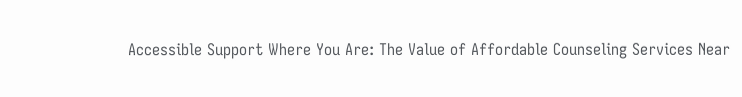Accessible Support Where You Are: The Value of Affordable Counseling Services Near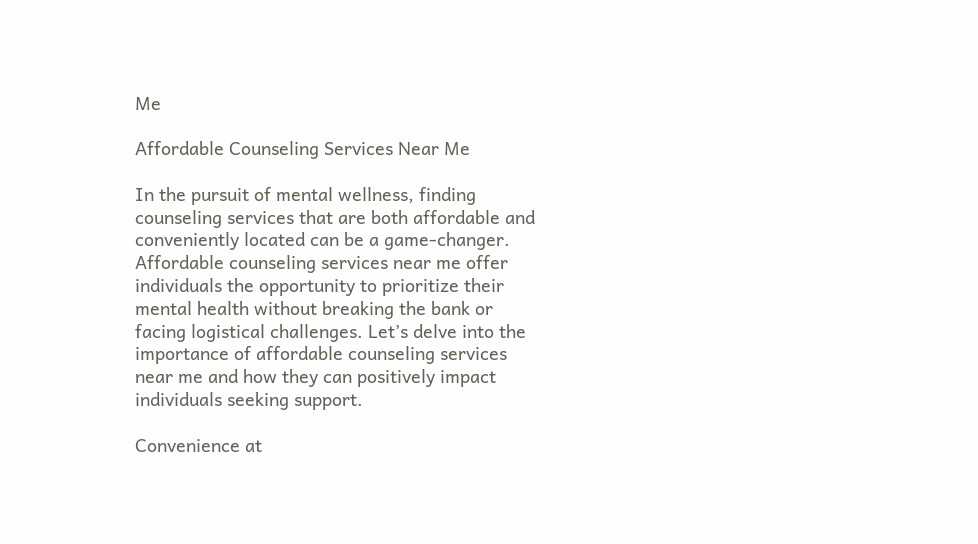Me

Affordable Counseling Services Near Me

In the pursuit of mental wellness, finding counseling services that are both affordable and conveniently located can be a game-changer. Affordable counseling services near me offer individuals the opportunity to prioritize their mental health without breaking the bank or facing logistical challenges. Let’s delve into the importance of affordable counseling services near me and how they can positively impact individuals seeking support.

Convenience at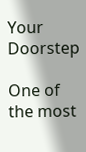Your Doorstep

One of the most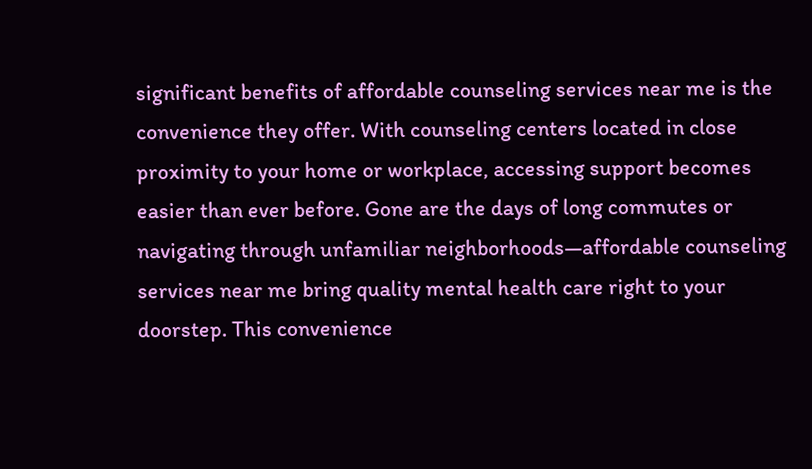significant benefits of affordable counseling services near me is the convenience they offer. With counseling centers located in close proximity to your home or workplace, accessing support becomes easier than ever before. Gone are the days of long commutes or navigating through unfamiliar neighborhoods—affordable counseling services near me bring quality mental health care right to your doorstep. This convenience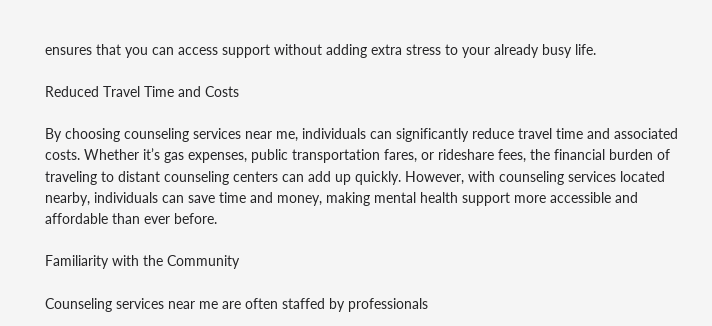ensures that you can access support without adding extra stress to your already busy life.

Reduced Travel Time and Costs

By choosing counseling services near me, individuals can significantly reduce travel time and associated costs. Whether it’s gas expenses, public transportation fares, or rideshare fees, the financial burden of traveling to distant counseling centers can add up quickly. However, with counseling services located nearby, individuals can save time and money, making mental health support more accessible and affordable than ever before.

Familiarity with the Community

Counseling services near me are often staffed by professionals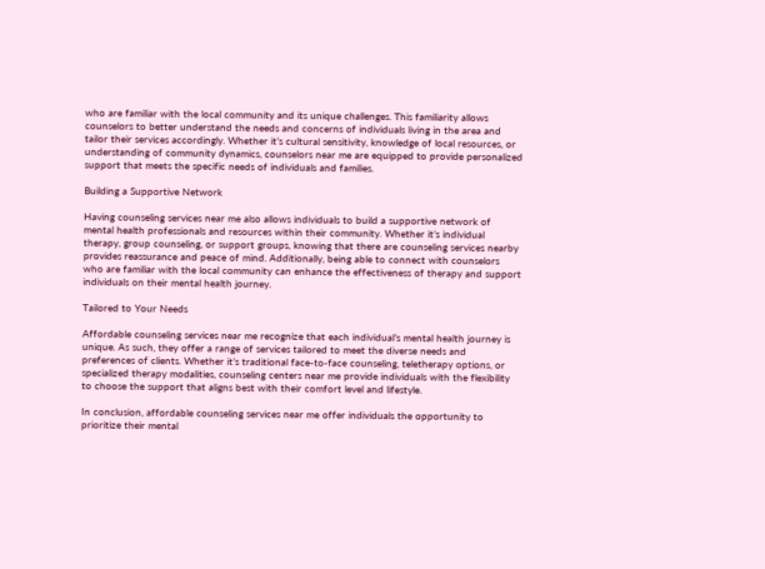who are familiar with the local community and its unique challenges. This familiarity allows counselors to better understand the needs and concerns of individuals living in the area and tailor their services accordingly. Whether it’s cultural sensitivity, knowledge of local resources, or understanding of community dynamics, counselors near me are equipped to provide personalized support that meets the specific needs of individuals and families.

Building a Supportive Network

Having counseling services near me also allows individuals to build a supportive network of mental health professionals and resources within their community. Whether it’s individual therapy, group counseling, or support groups, knowing that there are counseling services nearby provides reassurance and peace of mind. Additionally, being able to connect with counselors who are familiar with the local community can enhance the effectiveness of therapy and support individuals on their mental health journey.

Tailored to Your Needs

Affordable counseling services near me recognize that each individual’s mental health journey is unique. As such, they offer a range of services tailored to meet the diverse needs and preferences of clients. Whether it’s traditional face-to-face counseling, teletherapy options, or specialized therapy modalities, counseling centers near me provide individuals with the flexibility to choose the support that aligns best with their comfort level and lifestyle.

In conclusion, affordable counseling services near me offer individuals the opportunity to prioritize their mental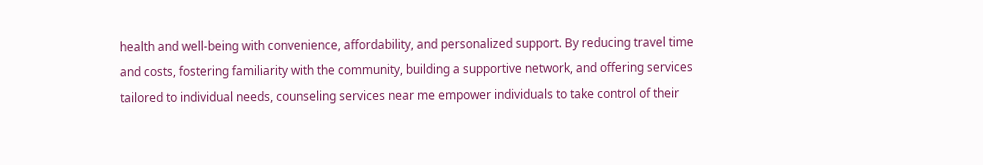health and well-being with convenience, affordability, and personalized support. By reducing travel time and costs, fostering familiarity with the community, building a supportive network, and offering services tailored to individual needs, counseling services near me empower individuals to take control of their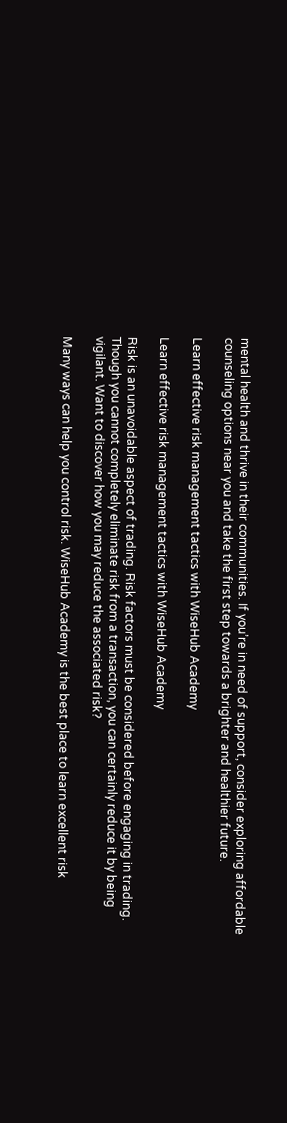mental health and thrive in their communities. If you’re in need of support, consider exploring affordable counseling options near you and take the first step towards a brighter and healthier future.

Learn effective risk management tactics with WiseHub Academy

Learn effective risk management tactics with WiseHub Academy

Risk is an unavoidable aspect of trading. Risk factors must be considered before engaging in trading. Though you cannot completely eliminate risk from a transaction, you can certainly reduce it by being vigilant. Want to discover how you may reduce the associated risk?

Many ways can help you control risk. WiseHub Academy is the best place to learn excellent risk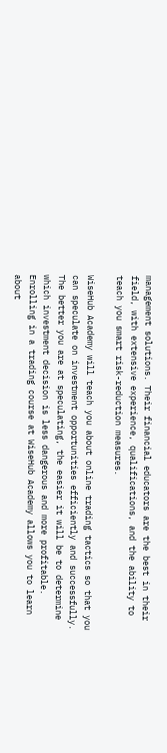management solutions. Their financial educators are the best in their field, with extensive experience, qualifications, and the ability to teach you smart risk-reduction measures.

WiseHub Academy will teach you about online trading tactics so that you can speculate on investment opportunities efficiently and successfully. The better you are at speculating, the easier it will be to determine which investment decision is less dangerous and more profitable. Enrolling in a trading course at WiseHub Academy allows you to learn about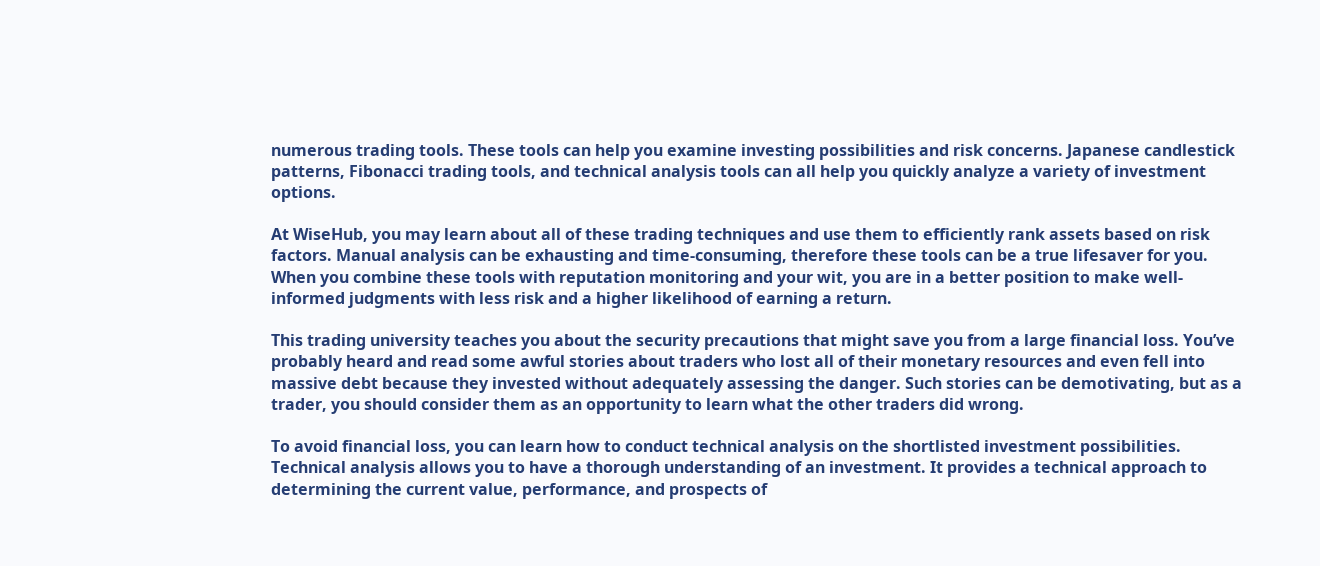numerous trading tools. These tools can help you examine investing possibilities and risk concerns. Japanese candlestick patterns, Fibonacci trading tools, and technical analysis tools can all help you quickly analyze a variety of investment options.

At WiseHub, you may learn about all of these trading techniques and use them to efficiently rank assets based on risk factors. Manual analysis can be exhausting and time-consuming, therefore these tools can be a true lifesaver for you. When you combine these tools with reputation monitoring and your wit, you are in a better position to make well-informed judgments with less risk and a higher likelihood of earning a return.

This trading university teaches you about the security precautions that might save you from a large financial loss. You’ve probably heard and read some awful stories about traders who lost all of their monetary resources and even fell into massive debt because they invested without adequately assessing the danger. Such stories can be demotivating, but as a trader, you should consider them as an opportunity to learn what the other traders did wrong.

To avoid financial loss, you can learn how to conduct technical analysis on the shortlisted investment possibilities. Technical analysis allows you to have a thorough understanding of an investment. It provides a technical approach to determining the current value, performance, and prospects of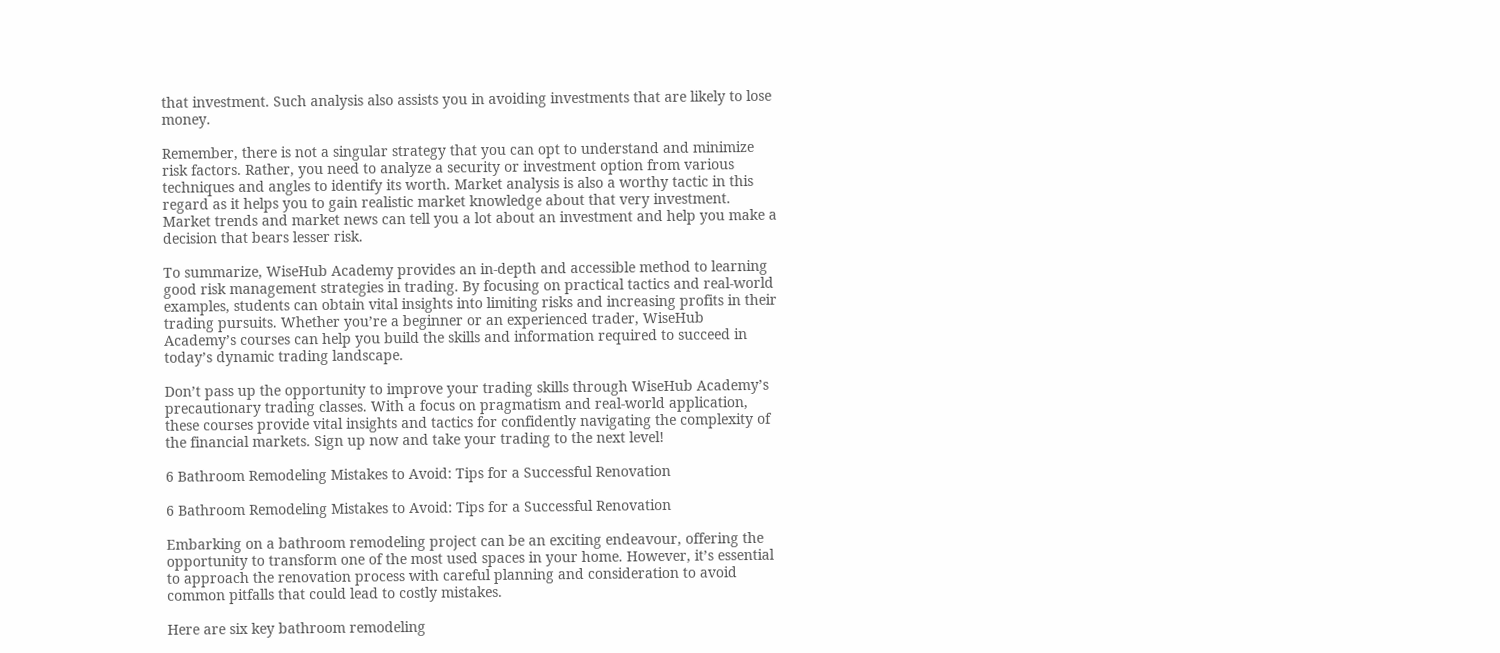that investment. Such analysis also assists you in avoiding investments that are likely to lose money.

Remember, there is not a singular strategy that you can opt to understand and minimize risk factors. Rather, you need to analyze a security or investment option from various techniques and angles to identify its worth. Market analysis is also a worthy tactic in this regard as it helps you to gain realistic market knowledge about that very investment. Market trends and market news can tell you a lot about an investment and help you make a decision that bears lesser risk.

To summarize, WiseHub Academy provides an in-depth and accessible method to learning good risk management strategies in trading. By focusing on practical tactics and real-world examples, students can obtain vital insights into limiting risks and increasing profits in their trading pursuits. Whether you’re a beginner or an experienced trader, WiseHub Academy’s courses can help you build the skills and information required to succeed in today’s dynamic trading landscape.

Don’t pass up the opportunity to improve your trading skills through WiseHub Academy’s precautionary trading classes. With a focus on pragmatism and real-world application, these courses provide vital insights and tactics for confidently navigating the complexity of the financial markets. Sign up now and take your trading to the next level!

6 Bathroom Remodeling Mistakes to Avoid: Tips for a Successful Renovation

6 Bathroom Remodeling Mistakes to Avoid: Tips for a Successful Renovation

Embarking on a bathroom remodeling project can be an exciting endeavour, offering the opportunity to transform one of the most used spaces in your home. However, it’s essential to approach the renovation process with careful planning and consideration to avoid common pitfalls that could lead to costly mistakes.

Here are six key bathroom remodeling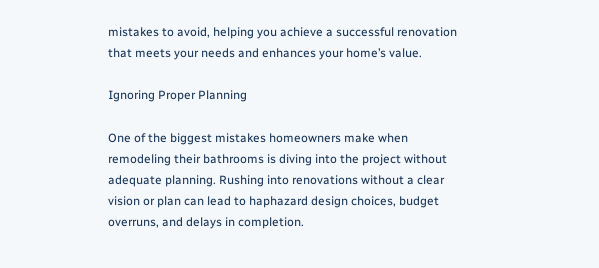mistakes to avoid, helping you achieve a successful renovation that meets your needs and enhances your home’s value.

Ignoring Proper Planning

One of the biggest mistakes homeowners make when remodeling their bathrooms is diving into the project without adequate planning. Rushing into renovations without a clear vision or plan can lead to haphazard design choices, budget overruns, and delays in completion.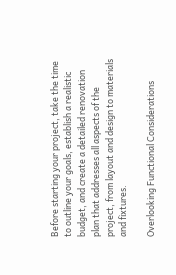Before starting your project, take the time to outline your goals, establish a realistic budget, and create a detailed renovation plan that addresses all aspects of the project, from layout and design to materials and fixtures.

Overlooking Functional Considerations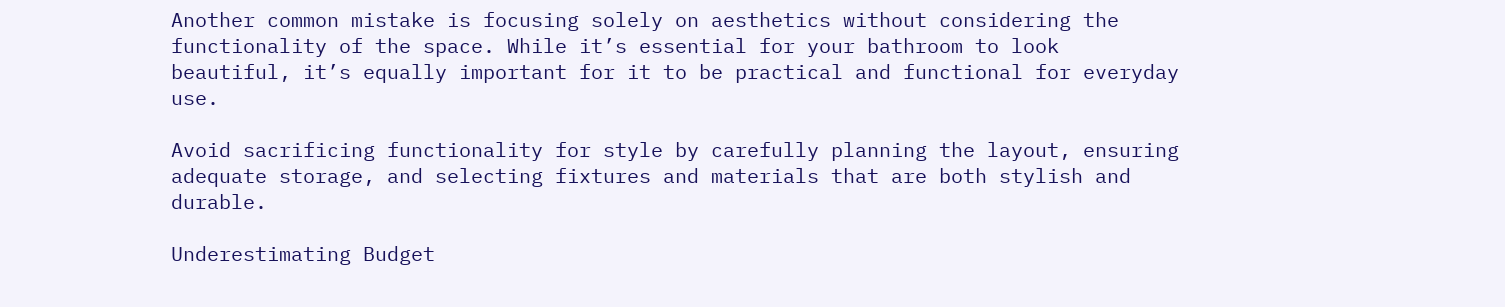Another common mistake is focusing solely on aesthetics without considering the functionality of the space. While it’s essential for your bathroom to look beautiful, it’s equally important for it to be practical and functional for everyday use.

Avoid sacrificing functionality for style by carefully planning the layout, ensuring adequate storage, and selecting fixtures and materials that are both stylish and durable.

Underestimating Budget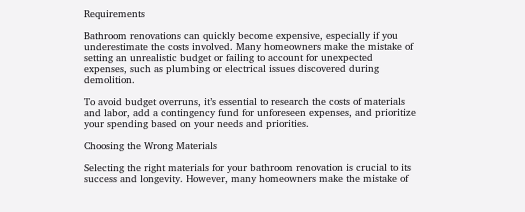Requirements

Bathroom renovations can quickly become expensive, especially if you underestimate the costs involved. Many homeowners make the mistake of setting an unrealistic budget or failing to account for unexpected expenses, such as plumbing or electrical issues discovered during demolition.

To avoid budget overruns, it’s essential to research the costs of materials and labor, add a contingency fund for unforeseen expenses, and prioritize your spending based on your needs and priorities.

Choosing the Wrong Materials

Selecting the right materials for your bathroom renovation is crucial to its success and longevity. However, many homeowners make the mistake of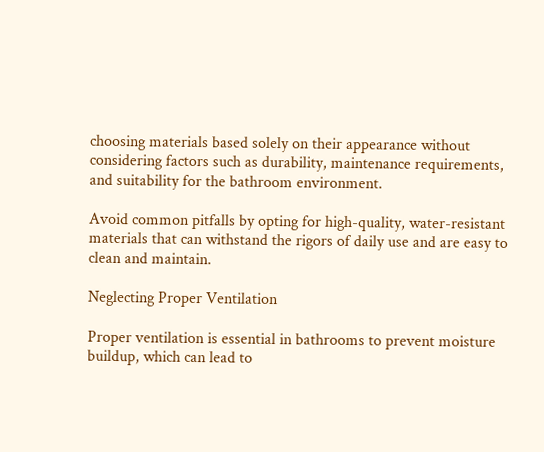choosing materials based solely on their appearance without considering factors such as durability, maintenance requirements, and suitability for the bathroom environment.

Avoid common pitfalls by opting for high-quality, water-resistant materials that can withstand the rigors of daily use and are easy to clean and maintain.

Neglecting Proper Ventilation

Proper ventilation is essential in bathrooms to prevent moisture buildup, which can lead to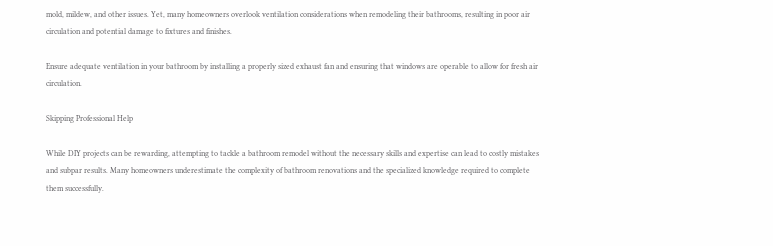mold, mildew, and other issues. Yet, many homeowners overlook ventilation considerations when remodeling their bathrooms, resulting in poor air circulation and potential damage to fixtures and finishes.

Ensure adequate ventilation in your bathroom by installing a properly sized exhaust fan and ensuring that windows are operable to allow for fresh air circulation.

Skipping Professional Help

While DIY projects can be rewarding, attempting to tackle a bathroom remodel without the necessary skills and expertise can lead to costly mistakes and subpar results. Many homeowners underestimate the complexity of bathroom renovations and the specialized knowledge required to complete them successfully.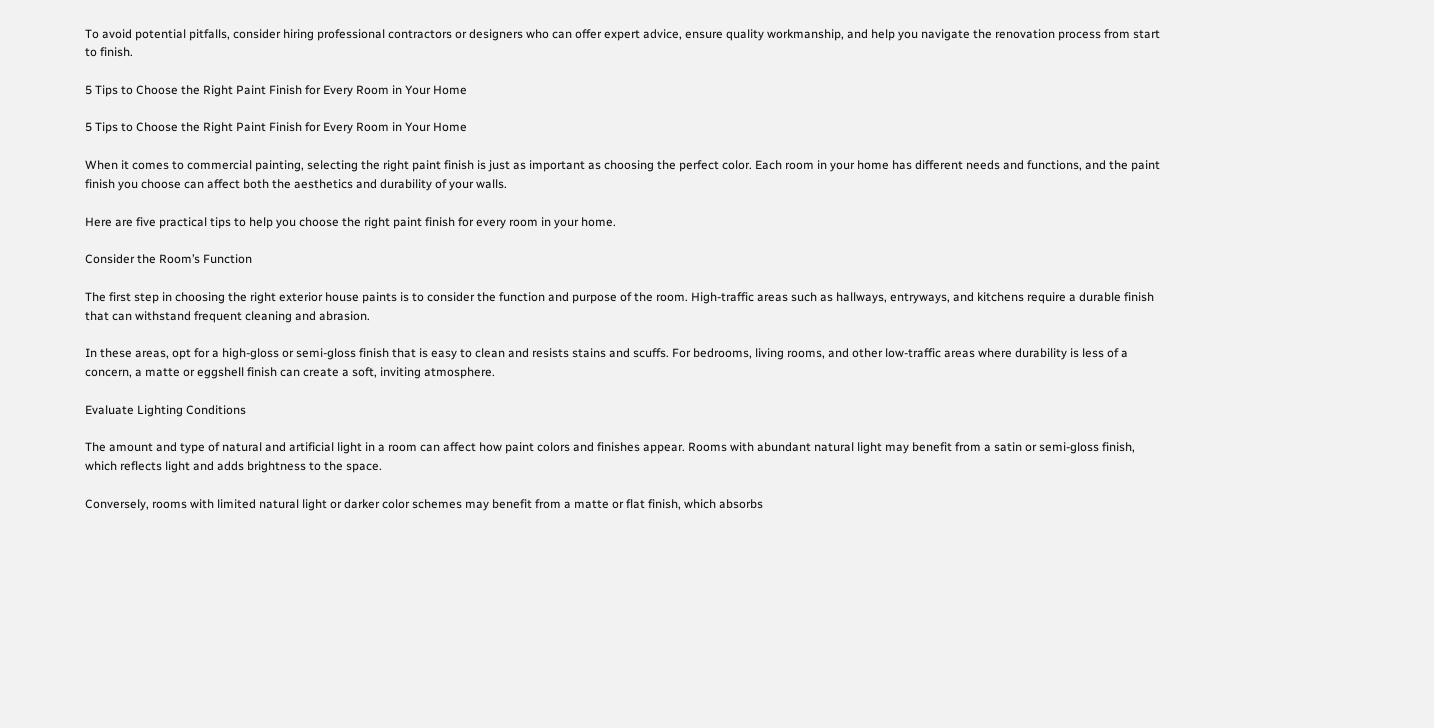To avoid potential pitfalls, consider hiring professional contractors or designers who can offer expert advice, ensure quality workmanship, and help you navigate the renovation process from start to finish.

5 Tips to Choose the Right Paint Finish for Every Room in Your Home

5 Tips to Choose the Right Paint Finish for Every Room in Your Home

When it comes to commercial painting, selecting the right paint finish is just as important as choosing the perfect color. Each room in your home has different needs and functions, and the paint finish you choose can affect both the aesthetics and durability of your walls.

Here are five practical tips to help you choose the right paint finish for every room in your home.

Consider the Room’s Function

The first step in choosing the right exterior house paints is to consider the function and purpose of the room. High-traffic areas such as hallways, entryways, and kitchens require a durable finish that can withstand frequent cleaning and abrasion.

In these areas, opt for a high-gloss or semi-gloss finish that is easy to clean and resists stains and scuffs. For bedrooms, living rooms, and other low-traffic areas where durability is less of a concern, a matte or eggshell finish can create a soft, inviting atmosphere.

Evaluate Lighting Conditions

The amount and type of natural and artificial light in a room can affect how paint colors and finishes appear. Rooms with abundant natural light may benefit from a satin or semi-gloss finish, which reflects light and adds brightness to the space.

Conversely, rooms with limited natural light or darker color schemes may benefit from a matte or flat finish, which absorbs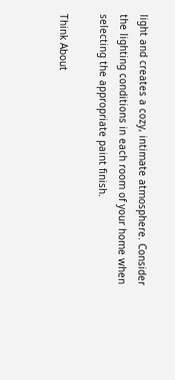light and creates a cozy, intimate atmosphere. Consider the lighting conditions in each room of your home when selecting the appropriate paint finish.

Think About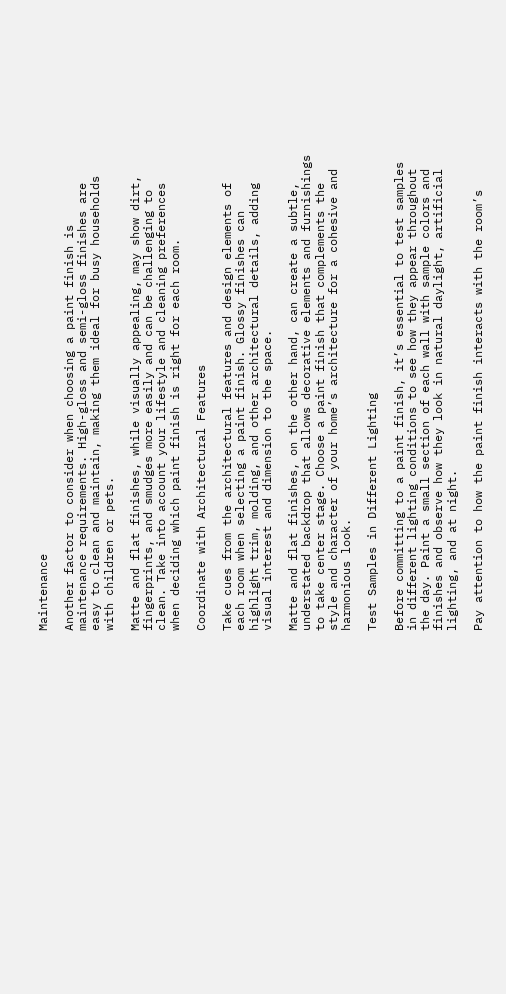Maintenance

Another factor to consider when choosing a paint finish is maintenance requirements. High-gloss and semi-gloss finishes are easy to clean and maintain, making them ideal for busy households with children or pets.

Matte and flat finishes, while visually appealing, may show dirt, fingerprints, and smudges more easily and can be challenging to clean. Take into account your lifestyle and cleaning preferences when deciding which paint finish is right for each room.

Coordinate with Architectural Features

Take cues from the architectural features and design elements of each room when selecting a paint finish. Glossy finishes can highlight trim, molding, and other architectural details, adding visual interest and dimension to the space.

Matte and flat finishes, on the other hand, can create a subtle, understated backdrop that allows decorative elements and furnishings to take center stage. Choose a paint finish that complements the style and character of your home’s architecture for a cohesive and harmonious look.

Test Samples in Different Lighting

Before committing to a paint finish, it’s essential to test samples in different lighting conditions to see how they appear throughout the day. Paint a small section of each wall with sample colors and finishes and observe how they look in natural daylight, artificial lighting, and at night.

Pay attention to how the paint finish interacts with the room’s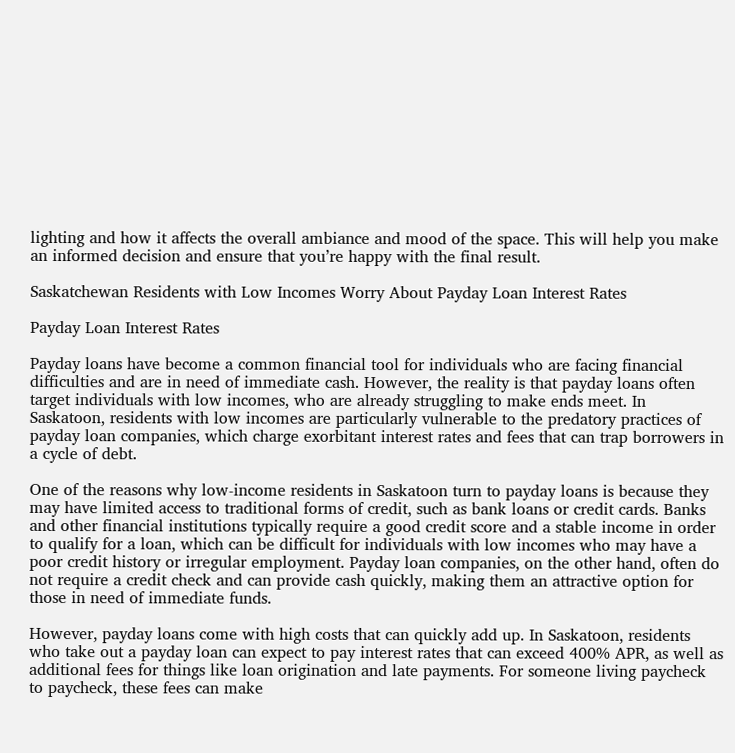lighting and how it affects the overall ambiance and mood of the space. This will help you make an informed decision and ensure that you’re happy with the final result.

Saskatchewan Residents with Low Incomes Worry About Payday Loan Interest Rates

Payday Loan Interest Rates

Payday loans have become a common financial tool for individuals who are facing financial difficulties and are in need of immediate cash. However, the reality is that payday loans often target individuals with low incomes, who are already struggling to make ends meet. In Saskatoon, residents with low incomes are particularly vulnerable to the predatory practices of payday loan companies, which charge exorbitant interest rates and fees that can trap borrowers in a cycle of debt.

One of the reasons why low-income residents in Saskatoon turn to payday loans is because they may have limited access to traditional forms of credit, such as bank loans or credit cards. Banks and other financial institutions typically require a good credit score and a stable income in order to qualify for a loan, which can be difficult for individuals with low incomes who may have a poor credit history or irregular employment. Payday loan companies, on the other hand, often do not require a credit check and can provide cash quickly, making them an attractive option for those in need of immediate funds.

However, payday loans come with high costs that can quickly add up. In Saskatoon, residents who take out a payday loan can expect to pay interest rates that can exceed 400% APR, as well as additional fees for things like loan origination and late payments. For someone living paycheck to paycheck, these fees can make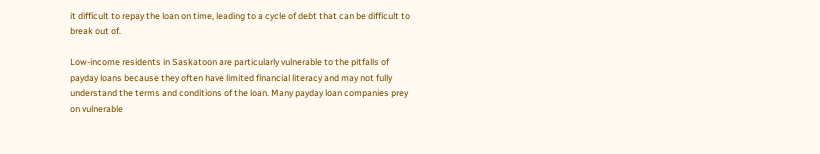it difficult to repay the loan on time, leading to a cycle of debt that can be difficult to break out of.

Low-income residents in Saskatoon are particularly vulnerable to the pitfalls of payday loans because they often have limited financial literacy and may not fully understand the terms and conditions of the loan. Many payday loan companies prey on vulnerable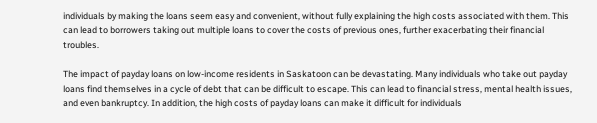individuals by making the loans seem easy and convenient, without fully explaining the high costs associated with them. This can lead to borrowers taking out multiple loans to cover the costs of previous ones, further exacerbating their financial troubles.

The impact of payday loans on low-income residents in Saskatoon can be devastating. Many individuals who take out payday loans find themselves in a cycle of debt that can be difficult to escape. This can lead to financial stress, mental health issues, and even bankruptcy. In addition, the high costs of payday loans can make it difficult for individuals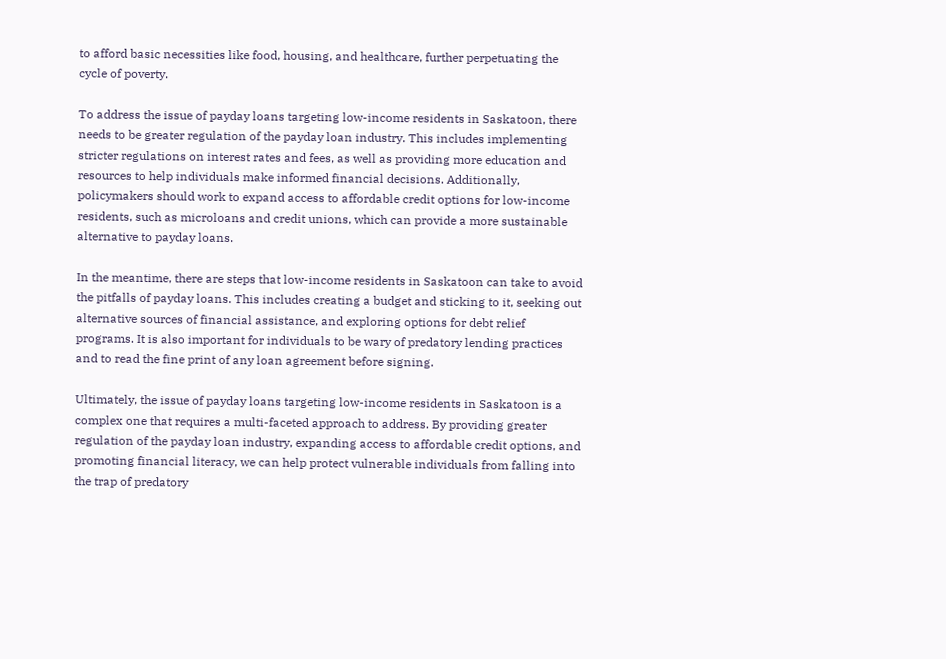to afford basic necessities like food, housing, and healthcare, further perpetuating the cycle of poverty.

To address the issue of payday loans targeting low-income residents in Saskatoon, there needs to be greater regulation of the payday loan industry. This includes implementing stricter regulations on interest rates and fees, as well as providing more education and resources to help individuals make informed financial decisions. Additionally, policymakers should work to expand access to affordable credit options for low-income residents, such as microloans and credit unions, which can provide a more sustainable alternative to payday loans.

In the meantime, there are steps that low-income residents in Saskatoon can take to avoid the pitfalls of payday loans. This includes creating a budget and sticking to it, seeking out alternative sources of financial assistance, and exploring options for debt relief programs. It is also important for individuals to be wary of predatory lending practices and to read the fine print of any loan agreement before signing.

Ultimately, the issue of payday loans targeting low-income residents in Saskatoon is a complex one that requires a multi-faceted approach to address. By providing greater regulation of the payday loan industry, expanding access to affordable credit options, and promoting financial literacy, we can help protect vulnerable individuals from falling into the trap of predatory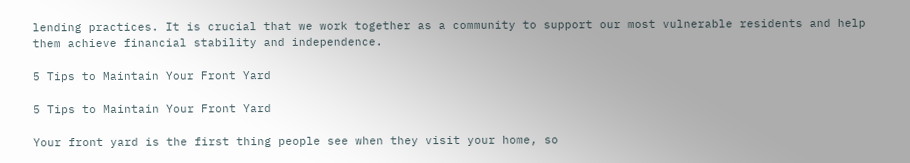lending practices. It is crucial that we work together as a community to support our most vulnerable residents and help them achieve financial stability and independence.

5 Tips to Maintain Your Front Yard

5 Tips to Maintain Your Front Yard

Your front yard is the first thing people see when they visit your home, so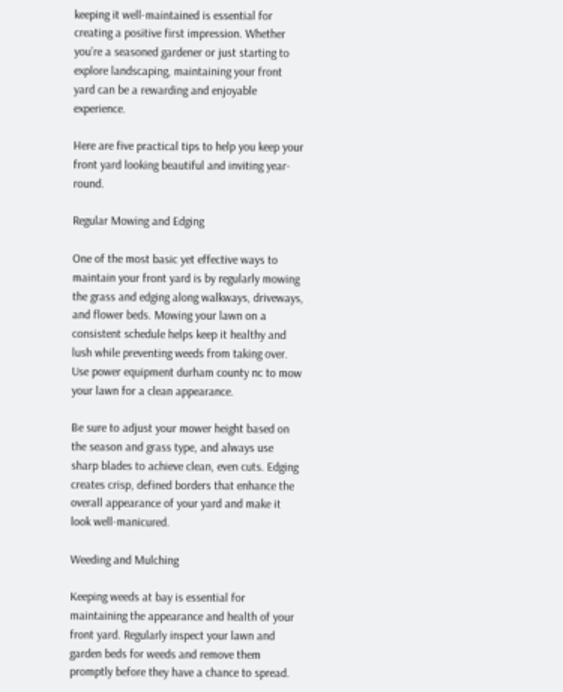keeping it well-maintained is essential for creating a positive first impression. Whether you’re a seasoned gardener or just starting to explore landscaping, maintaining your front yard can be a rewarding and enjoyable experience.

Here are five practical tips to help you keep your front yard looking beautiful and inviting year-round.

Regular Mowing and Edging

One of the most basic yet effective ways to maintain your front yard is by regularly mowing the grass and edging along walkways, driveways, and flower beds. Mowing your lawn on a consistent schedule helps keep it healthy and lush while preventing weeds from taking over. Use power equipment durham county nc to mow your lawn for a clean appearance.

Be sure to adjust your mower height based on the season and grass type, and always use sharp blades to achieve clean, even cuts. Edging creates crisp, defined borders that enhance the overall appearance of your yard and make it look well-manicured.

Weeding and Mulching

Keeping weeds at bay is essential for maintaining the appearance and health of your front yard. Regularly inspect your lawn and garden beds for weeds and remove them promptly before they have a chance to spread.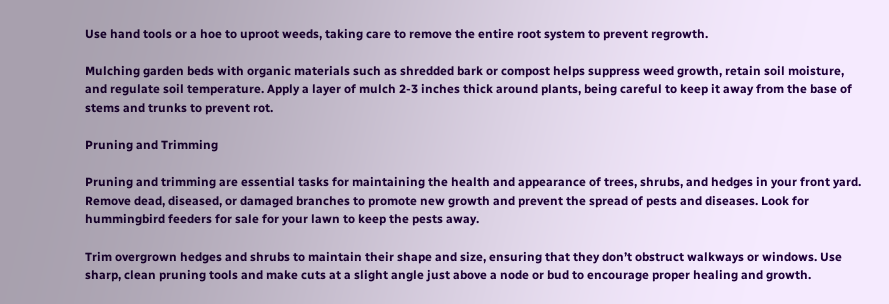Use hand tools or a hoe to uproot weeds, taking care to remove the entire root system to prevent regrowth.

Mulching garden beds with organic materials such as shredded bark or compost helps suppress weed growth, retain soil moisture, and regulate soil temperature. Apply a layer of mulch 2-3 inches thick around plants, being careful to keep it away from the base of stems and trunks to prevent rot.

Pruning and Trimming

Pruning and trimming are essential tasks for maintaining the health and appearance of trees, shrubs, and hedges in your front yard. Remove dead, diseased, or damaged branches to promote new growth and prevent the spread of pests and diseases. Look for hummingbird feeders for sale for your lawn to keep the pests away.

Trim overgrown hedges and shrubs to maintain their shape and size, ensuring that they don’t obstruct walkways or windows. Use sharp, clean pruning tools and make cuts at a slight angle just above a node or bud to encourage proper healing and growth.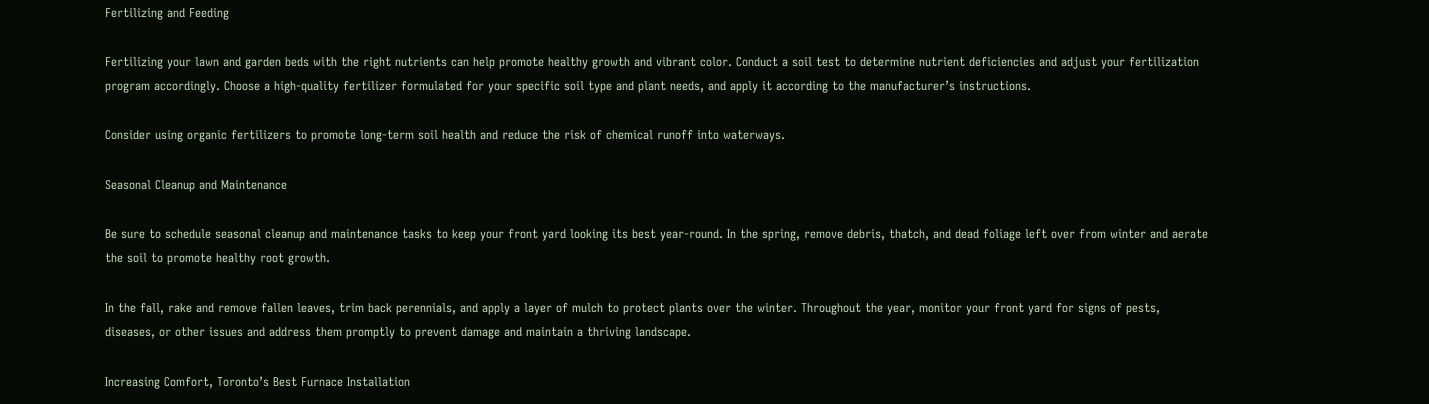Fertilizing and Feeding

Fertilizing your lawn and garden beds with the right nutrients can help promote healthy growth and vibrant color. Conduct a soil test to determine nutrient deficiencies and adjust your fertilization program accordingly. Choose a high-quality fertilizer formulated for your specific soil type and plant needs, and apply it according to the manufacturer’s instructions.

Consider using organic fertilizers to promote long-term soil health and reduce the risk of chemical runoff into waterways.

Seasonal Cleanup and Maintenance

Be sure to schedule seasonal cleanup and maintenance tasks to keep your front yard looking its best year-round. In the spring, remove debris, thatch, and dead foliage left over from winter and aerate the soil to promote healthy root growth.

In the fall, rake and remove fallen leaves, trim back perennials, and apply a layer of mulch to protect plants over the winter. Throughout the year, monitor your front yard for signs of pests, diseases, or other issues and address them promptly to prevent damage and maintain a thriving landscape.

Increasing Comfort, Toronto’s Best Furnace Installation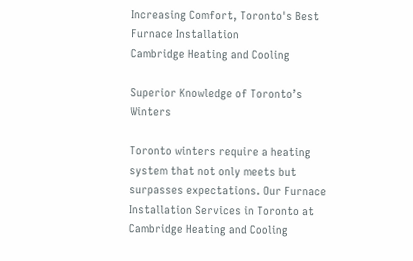Increasing Comfort, Toronto's Best Furnace Installation
Cambridge Heating and Cooling

Superior Knowledge of Toronto’s Winters

Toronto winters require a heating system that not only meets but surpasses expectations. Our Furnace Installation Services in Toronto at Cambridge Heating and Cooling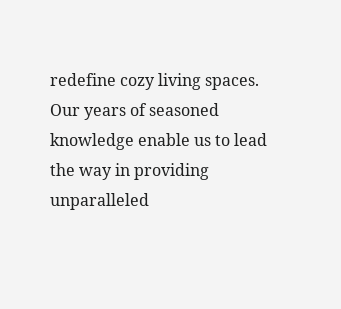redefine cozy living spaces. Our years of seasoned knowledge enable us to lead the way in providing unparalleled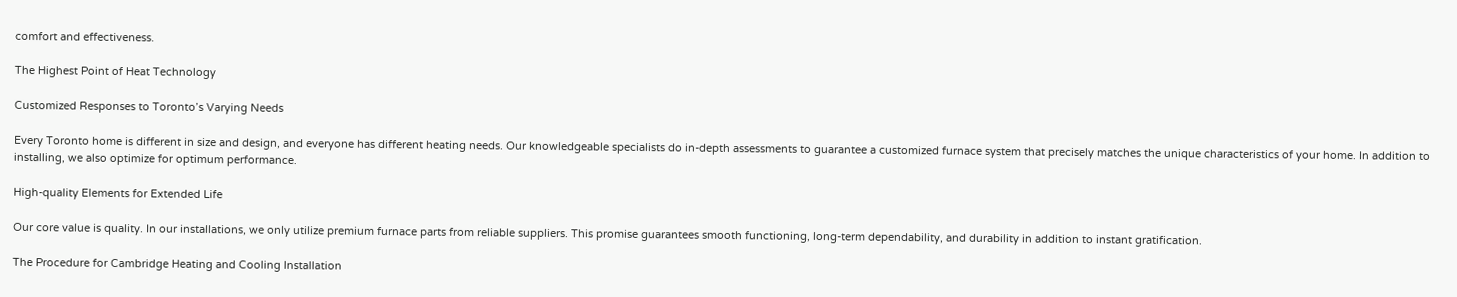comfort and effectiveness.

The Highest Point of Heat Technology

Customized Responses to Toronto’s Varying Needs

Every Toronto home is different in size and design, and everyone has different heating needs. Our knowledgeable specialists do in-depth assessments to guarantee a customized furnace system that precisely matches the unique characteristics of your home. In addition to installing, we also optimize for optimum performance.

High-quality Elements for Extended Life

Our core value is quality. In our installations, we only utilize premium furnace parts from reliable suppliers. This promise guarantees smooth functioning, long-term dependability, and durability in addition to instant gratification.

The Procedure for Cambridge Heating and Cooling Installation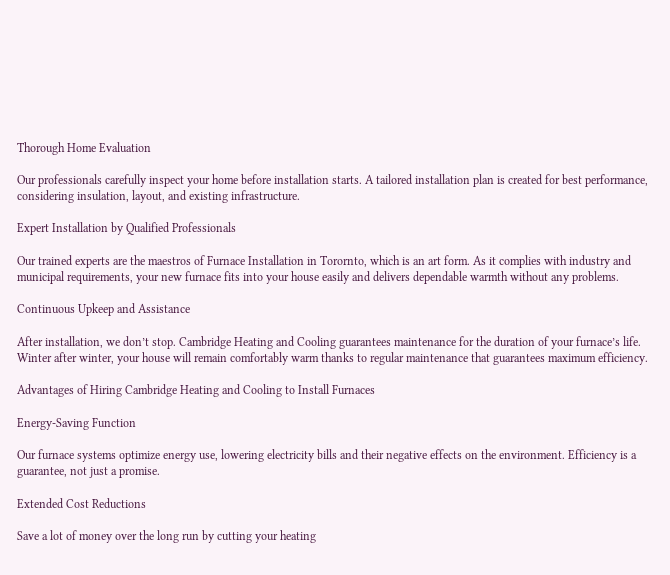Thorough Home Evaluation

Our professionals carefully inspect your home before installation starts. A tailored installation plan is created for best performance, considering insulation, layout, and existing infrastructure.

Expert Installation by Qualified Professionals

Our trained experts are the maestros of Furnace Installation in Torornto, which is an art form. As it complies with industry and municipal requirements, your new furnace fits into your house easily and delivers dependable warmth without any problems.

Continuous Upkeep and Assistance

After installation, we don’t stop. Cambridge Heating and Cooling guarantees maintenance for the duration of your furnace’s life. Winter after winter, your house will remain comfortably warm thanks to regular maintenance that guarantees maximum efficiency.

Advantages of Hiring Cambridge Heating and Cooling to Install Furnaces

Energy-Saving Function

Our furnace systems optimize energy use, lowering electricity bills and their negative effects on the environment. Efficiency is a guarantee, not just a promise.

Extended Cost Reductions

Save a lot of money over the long run by cutting your heating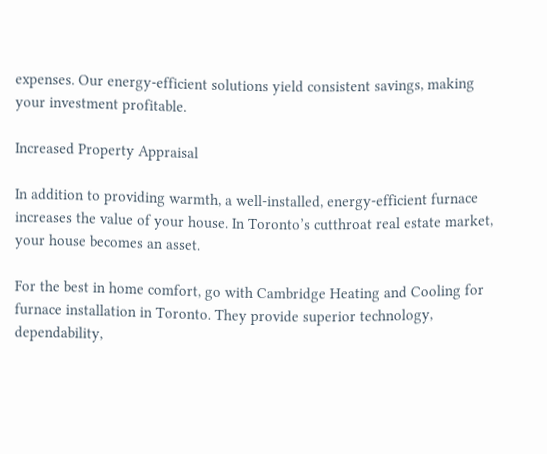expenses. Our energy-efficient solutions yield consistent savings, making your investment profitable.

Increased Property Appraisal

In addition to providing warmth, a well-installed, energy-efficient furnace increases the value of your house. In Toronto’s cutthroat real estate market, your house becomes an asset.

For the best in home comfort, go with Cambridge Heating and Cooling for furnace installation in Toronto. They provide superior technology, dependability,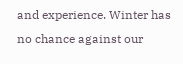and experience. Winter has no chance against our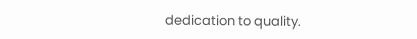dedication to quality.